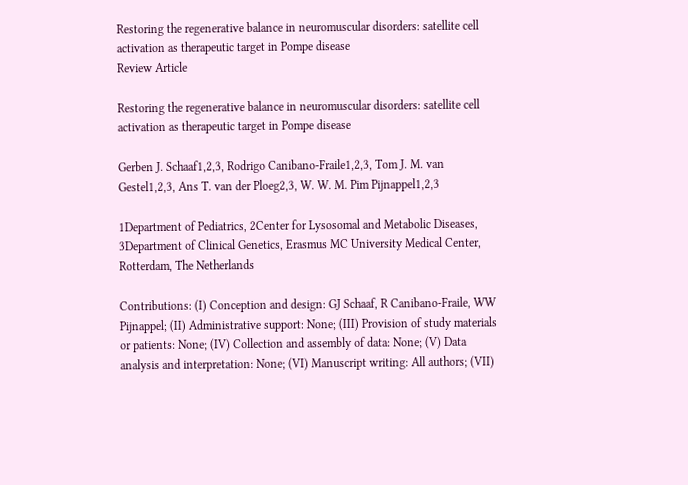Restoring the regenerative balance in neuromuscular disorders: satellite cell activation as therapeutic target in Pompe disease
Review Article

Restoring the regenerative balance in neuromuscular disorders: satellite cell activation as therapeutic target in Pompe disease

Gerben J. Schaaf1,2,3, Rodrigo Canibano-Fraile1,2,3, Tom J. M. van Gestel1,2,3, Ans T. van der Ploeg2,3, W. W. M. Pim Pijnappel1,2,3

1Department of Pediatrics, 2Center for Lysosomal and Metabolic Diseases, 3Department of Clinical Genetics, Erasmus MC University Medical Center, Rotterdam, The Netherlands

Contributions: (I) Conception and design: GJ Schaaf, R Canibano-Fraile, WW Pijnappel; (II) Administrative support: None; (III) Provision of study materials or patients: None; (IV) Collection and assembly of data: None; (V) Data analysis and interpretation: None; (VI) Manuscript writing: All authors; (VII)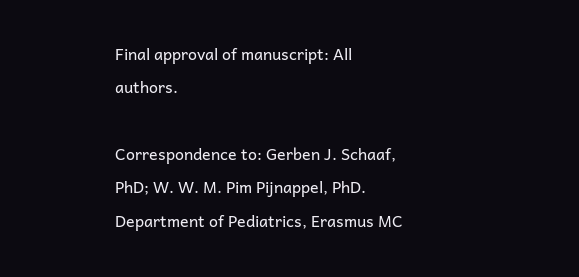Final approval of manuscript: All authors.

Correspondence to: Gerben J. Schaaf, PhD; W. W. M. Pim Pijnappel, PhD. Department of Pediatrics, Erasmus MC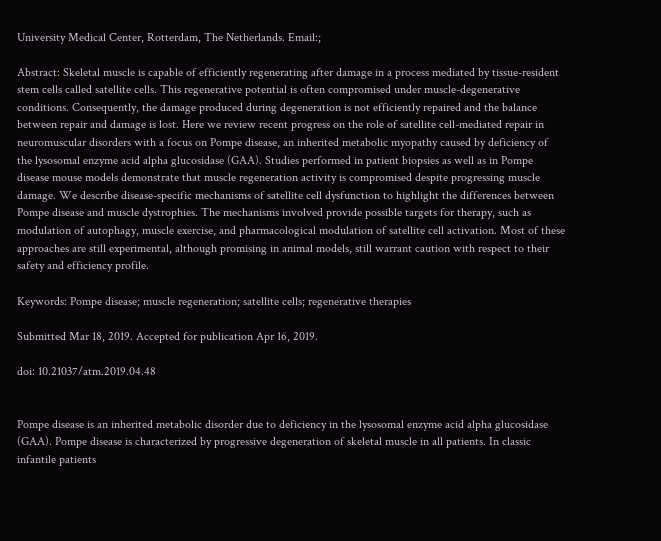University Medical Center, Rotterdam, The Netherlands. Email:;

Abstract: Skeletal muscle is capable of efficiently regenerating after damage in a process mediated by tissue-resident stem cells called satellite cells. This regenerative potential is often compromised under muscle-degenerative conditions. Consequently, the damage produced during degeneration is not efficiently repaired and the balance between repair and damage is lost. Here we review recent progress on the role of satellite cell-mediated repair in neuromuscular disorders with a focus on Pompe disease, an inherited metabolic myopathy caused by deficiency of the lysosomal enzyme acid alpha glucosidase (GAA). Studies performed in patient biopsies as well as in Pompe disease mouse models demonstrate that muscle regeneration activity is compromised despite progressing muscle damage. We describe disease-specific mechanisms of satellite cell dysfunction to highlight the differences between Pompe disease and muscle dystrophies. The mechanisms involved provide possible targets for therapy, such as modulation of autophagy, muscle exercise, and pharmacological modulation of satellite cell activation. Most of these approaches are still experimental, although promising in animal models, still warrant caution with respect to their safety and efficiency profile.

Keywords: Pompe disease; muscle regeneration; satellite cells; regenerative therapies

Submitted Mar 18, 2019. Accepted for publication Apr 16, 2019.

doi: 10.21037/atm.2019.04.48


Pompe disease is an inherited metabolic disorder due to deficiency in the lysosomal enzyme acid alpha glucosidase (GAA). Pompe disease is characterized by progressive degeneration of skeletal muscle in all patients. In classic infantile patients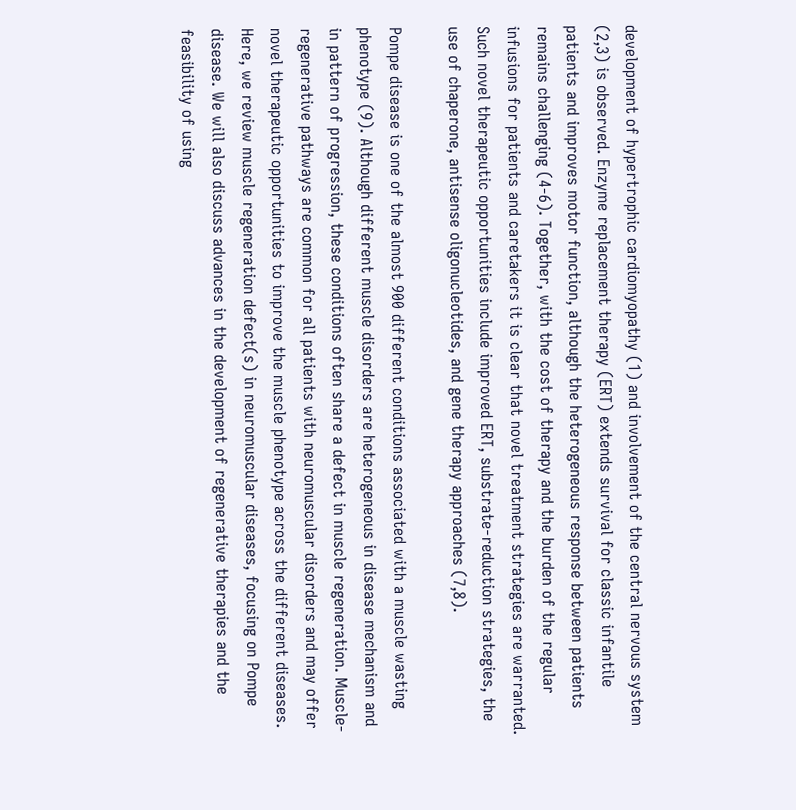development of hypertrophic cardiomyopathy (1) and involvement of the central nervous system (2,3) is observed. Enzyme replacement therapy (ERT) extends survival for classic infantile patients and improves motor function, although the heterogeneous response between patients remains challenging (4-6). Together, with the cost of therapy and the burden of the regular infusions for patients and caretakers it is clear that novel treatment strategies are warranted. Such novel therapeutic opportunities include improved ERT, substrate-reduction strategies, the use of chaperone, antisense oligonucleotides, and gene therapy approaches (7,8).

Pompe disease is one of the almost 900 different conditions associated with a muscle wasting phenotype (9). Although different muscle disorders are heterogeneous in disease mechanism and in pattern of progression, these conditions often share a defect in muscle regeneration. Muscle-regenerative pathways are common for all patients with neuromuscular disorders and may offer novel therapeutic opportunities to improve the muscle phenotype across the different diseases. Here, we review muscle regeneration defect(s) in neuromuscular diseases, focusing on Pompe disease. We will also discuss advances in the development of regenerative therapies and the feasibility of using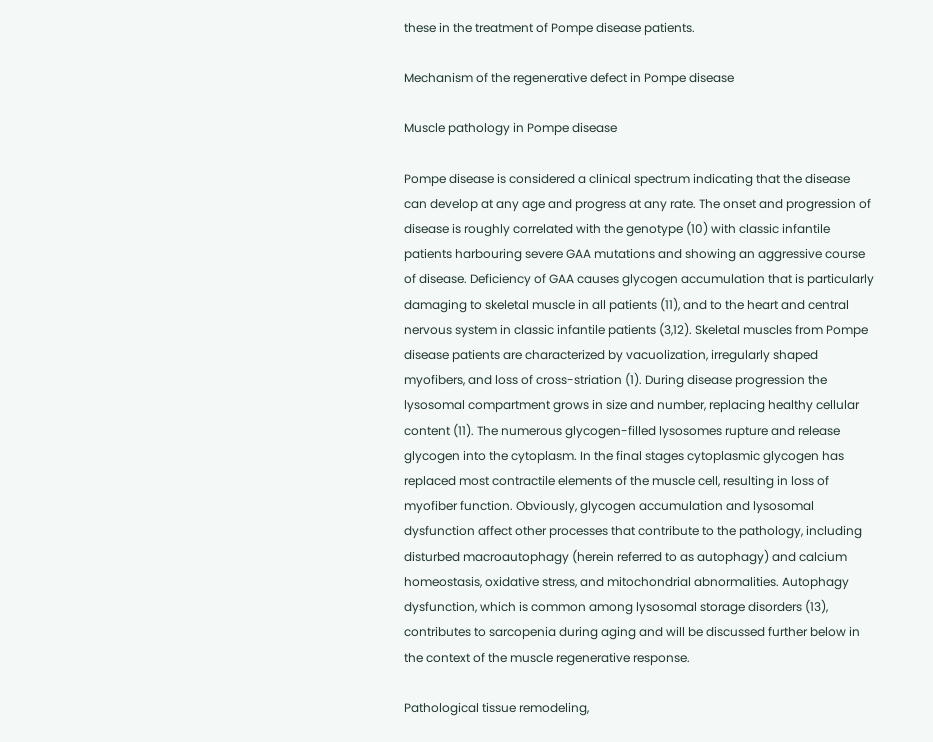these in the treatment of Pompe disease patients.

Mechanism of the regenerative defect in Pompe disease

Muscle pathology in Pompe disease

Pompe disease is considered a clinical spectrum indicating that the disease can develop at any age and progress at any rate. The onset and progression of disease is roughly correlated with the genotype (10) with classic infantile patients harbouring severe GAA mutations and showing an aggressive course of disease. Deficiency of GAA causes glycogen accumulation that is particularly damaging to skeletal muscle in all patients (11), and to the heart and central nervous system in classic infantile patients (3,12). Skeletal muscles from Pompe disease patients are characterized by vacuolization, irregularly shaped myofibers, and loss of cross-striation (1). During disease progression the lysosomal compartment grows in size and number, replacing healthy cellular content (11). The numerous glycogen-filled lysosomes rupture and release glycogen into the cytoplasm. In the final stages cytoplasmic glycogen has replaced most contractile elements of the muscle cell, resulting in loss of myofiber function. Obviously, glycogen accumulation and lysosomal dysfunction affect other processes that contribute to the pathology, including disturbed macroautophagy (herein referred to as autophagy) and calcium homeostasis, oxidative stress, and mitochondrial abnormalities. Autophagy dysfunction, which is common among lysosomal storage disorders (13), contributes to sarcopenia during aging and will be discussed further below in the context of the muscle regenerative response.

Pathological tissue remodeling,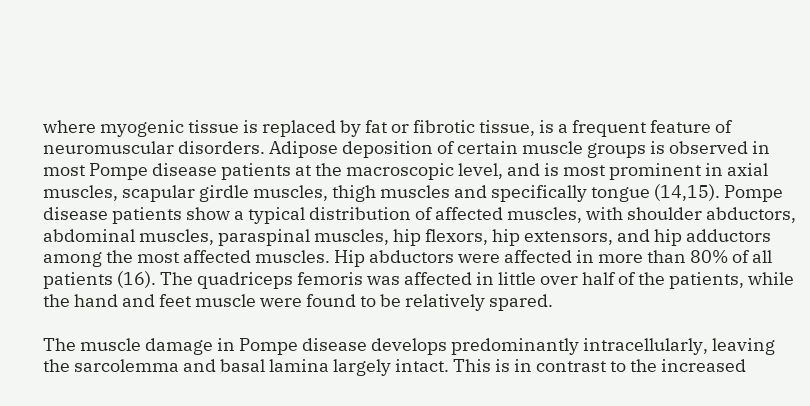where myogenic tissue is replaced by fat or fibrotic tissue, is a frequent feature of neuromuscular disorders. Adipose deposition of certain muscle groups is observed in most Pompe disease patients at the macroscopic level, and is most prominent in axial muscles, scapular girdle muscles, thigh muscles and specifically tongue (14,15). Pompe disease patients show a typical distribution of affected muscles, with shoulder abductors, abdominal muscles, paraspinal muscles, hip flexors, hip extensors, and hip adductors among the most affected muscles. Hip abductors were affected in more than 80% of all patients (16). The quadriceps femoris was affected in little over half of the patients, while the hand and feet muscle were found to be relatively spared.

The muscle damage in Pompe disease develops predominantly intracellularly, leaving the sarcolemma and basal lamina largely intact. This is in contrast to the increased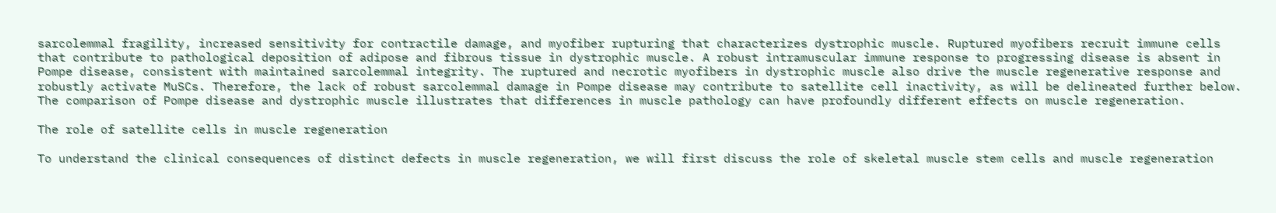sarcolemmal fragility, increased sensitivity for contractile damage, and myofiber rupturing that characterizes dystrophic muscle. Ruptured myofibers recruit immune cells that contribute to pathological deposition of adipose and fibrous tissue in dystrophic muscle. A robust intramuscular immune response to progressing disease is absent in Pompe disease, consistent with maintained sarcolemmal integrity. The ruptured and necrotic myofibers in dystrophic muscle also drive the muscle regenerative response and robustly activate MuSCs. Therefore, the lack of robust sarcolemmal damage in Pompe disease may contribute to satellite cell inactivity, as will be delineated further below. The comparison of Pompe disease and dystrophic muscle illustrates that differences in muscle pathology can have profoundly different effects on muscle regeneration.

The role of satellite cells in muscle regeneration

To understand the clinical consequences of distinct defects in muscle regeneration, we will first discuss the role of skeletal muscle stem cells and muscle regeneration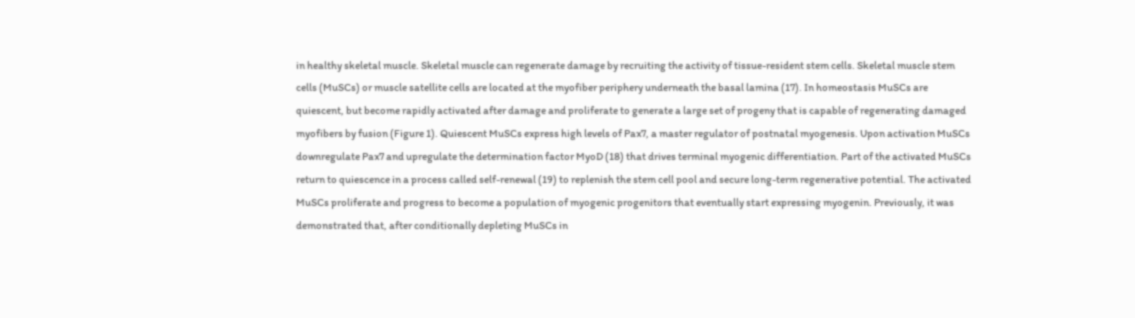in healthy skeletal muscle. Skeletal muscle can regenerate damage by recruiting the activity of tissue-resident stem cells. Skeletal muscle stem cells (MuSCs) or muscle satellite cells are located at the myofiber periphery underneath the basal lamina (17). In homeostasis MuSCs are quiescent, but become rapidly activated after damage and proliferate to generate a large set of progeny that is capable of regenerating damaged myofibers by fusion (Figure 1). Quiescent MuSCs express high levels of Pax7, a master regulator of postnatal myogenesis. Upon activation MuSCs downregulate Pax7 and upregulate the determination factor MyoD (18) that drives terminal myogenic differentiation. Part of the activated MuSCs return to quiescence in a process called self-renewal (19) to replenish the stem cell pool and secure long-term regenerative potential. The activated MuSCs proliferate and progress to become a population of myogenic progenitors that eventually start expressing myogenin. Previously, it was demonstrated that, after conditionally depleting MuSCs in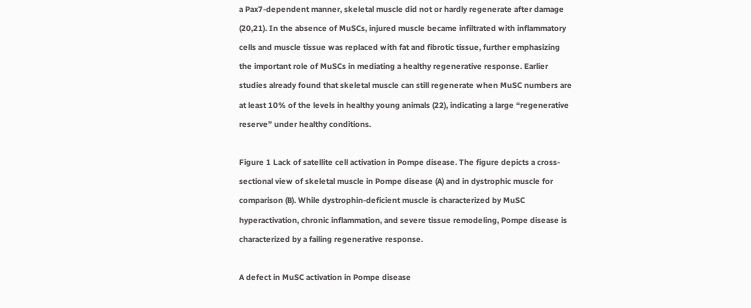a Pax7-dependent manner, skeletal muscle did not or hardly regenerate after damage (20,21). In the absence of MuSCs, injured muscle became infiltrated with inflammatory cells and muscle tissue was replaced with fat and fibrotic tissue, further emphasizing the important role of MuSCs in mediating a healthy regenerative response. Earlier studies already found that skeletal muscle can still regenerate when MuSC numbers are at least 10% of the levels in healthy young animals (22), indicating a large “regenerative reserve” under healthy conditions.

Figure 1 Lack of satellite cell activation in Pompe disease. The figure depicts a cross-sectional view of skeletal muscle in Pompe disease (A) and in dystrophic muscle for comparison (B). While dystrophin-deficient muscle is characterized by MuSC hyperactivation, chronic inflammation, and severe tissue remodeling, Pompe disease is characterized by a failing regenerative response.

A defect in MuSC activation in Pompe disease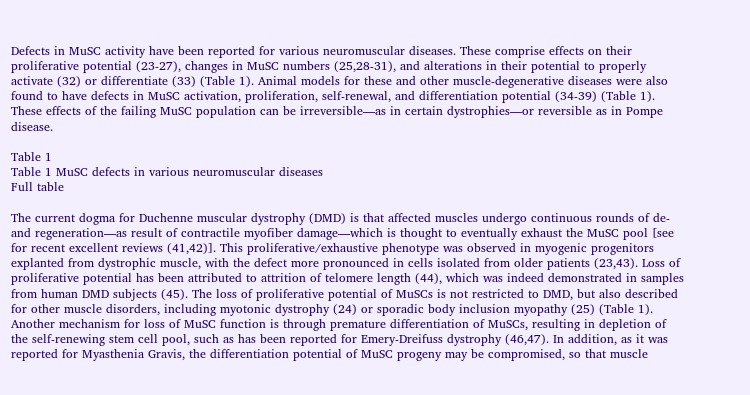Defects in MuSC activity have been reported for various neuromuscular diseases. These comprise effects on their proliferative potential (23-27), changes in MuSC numbers (25,28-31), and alterations in their potential to properly activate (32) or differentiate (33) (Table 1). Animal models for these and other muscle-degenerative diseases were also found to have defects in MuSC activation, proliferation, self-renewal, and differentiation potential (34-39) (Table 1). These effects of the failing MuSC population can be irreversible—as in certain dystrophies—or reversible as in Pompe disease.

Table 1
Table 1 MuSC defects in various neuromuscular diseases
Full table

The current dogma for Duchenne muscular dystrophy (DMD) is that affected muscles undergo continuous rounds of de- and regeneration—as result of contractile myofiber damage—which is thought to eventually exhaust the MuSC pool [see for recent excellent reviews (41,42)]. This proliferative/exhaustive phenotype was observed in myogenic progenitors explanted from dystrophic muscle, with the defect more pronounced in cells isolated from older patients (23,43). Loss of proliferative potential has been attributed to attrition of telomere length (44), which was indeed demonstrated in samples from human DMD subjects (45). The loss of proliferative potential of MuSCs is not restricted to DMD, but also described for other muscle disorders, including myotonic dystrophy (24) or sporadic body inclusion myopathy (25) (Table 1). Another mechanism for loss of MuSC function is through premature differentiation of MuSCs, resulting in depletion of the self-renewing stem cell pool, such as has been reported for Emery-Dreifuss dystrophy (46,47). In addition, as it was reported for Myasthenia Gravis, the differentiation potential of MuSC progeny may be compromised, so that muscle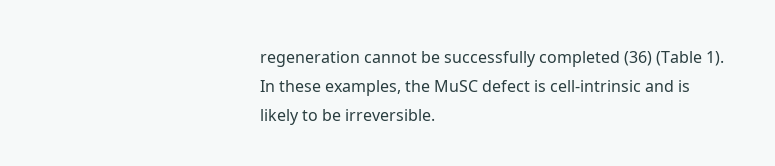regeneration cannot be successfully completed (36) (Table 1). In these examples, the MuSC defect is cell-intrinsic and is likely to be irreversible.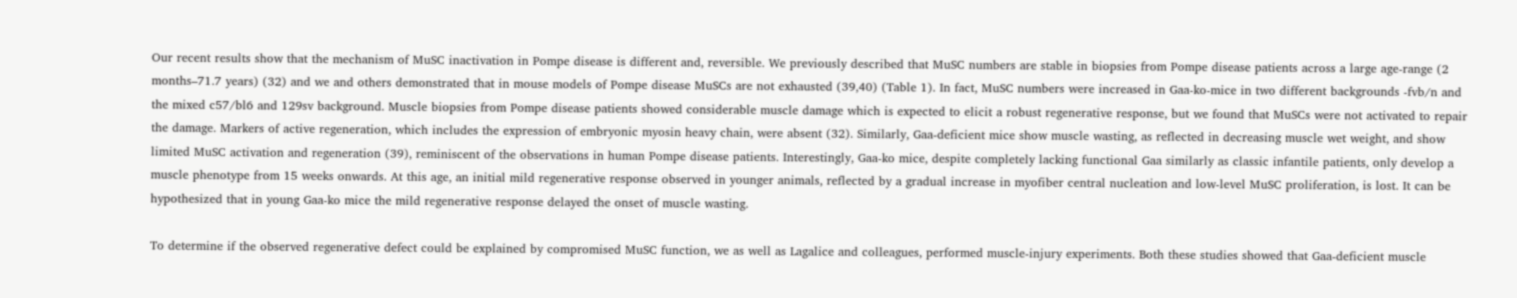Our recent results show that the mechanism of MuSC inactivation in Pompe disease is different and, reversible. We previously described that MuSC numbers are stable in biopsies from Pompe disease patients across a large age-range (2 months–71.7 years) (32) and we and others demonstrated that in mouse models of Pompe disease MuSCs are not exhausted (39,40) (Table 1). In fact, MuSC numbers were increased in Gaa-ko-mice in two different backgrounds -fvb/n and the mixed c57/bl6 and 129sv background. Muscle biopsies from Pompe disease patients showed considerable muscle damage which is expected to elicit a robust regenerative response, but we found that MuSCs were not activated to repair the damage. Markers of active regeneration, which includes the expression of embryonic myosin heavy chain, were absent (32). Similarly, Gaa-deficient mice show muscle wasting, as reflected in decreasing muscle wet weight, and show limited MuSC activation and regeneration (39), reminiscent of the observations in human Pompe disease patients. Interestingly, Gaa-ko mice, despite completely lacking functional Gaa similarly as classic infantile patients, only develop a muscle phenotype from 15 weeks onwards. At this age, an initial mild regenerative response observed in younger animals, reflected by a gradual increase in myofiber central nucleation and low-level MuSC proliferation, is lost. It can be hypothesized that in young Gaa-ko mice the mild regenerative response delayed the onset of muscle wasting.

To determine if the observed regenerative defect could be explained by compromised MuSC function, we as well as Lagalice and colleagues, performed muscle-injury experiments. Both these studies showed that Gaa-deficient muscle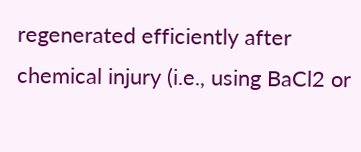regenerated efficiently after chemical injury (i.e., using BaCl2 or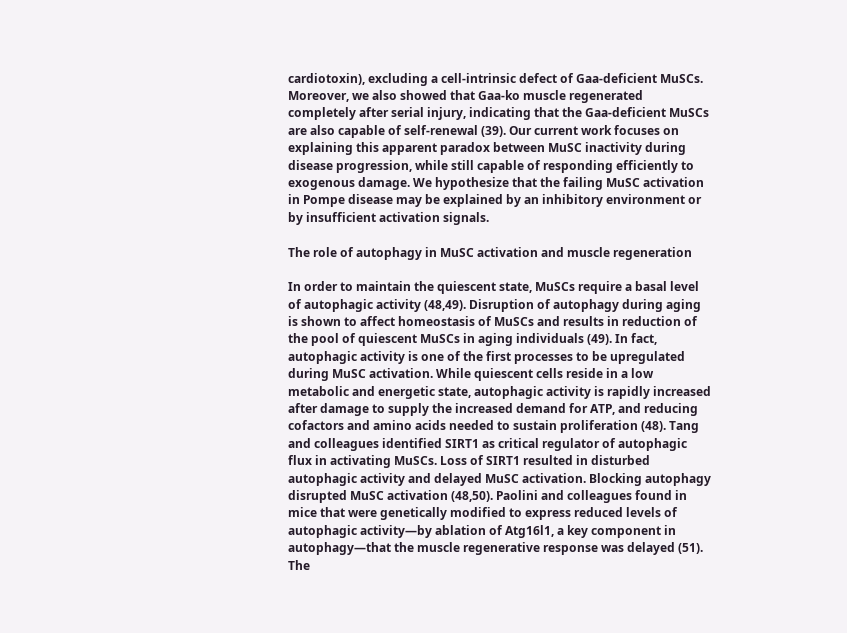cardiotoxin), excluding a cell-intrinsic defect of Gaa-deficient MuSCs. Moreover, we also showed that Gaa-ko muscle regenerated completely after serial injury, indicating that the Gaa-deficient MuSCs are also capable of self-renewal (39). Our current work focuses on explaining this apparent paradox between MuSC inactivity during disease progression, while still capable of responding efficiently to exogenous damage. We hypothesize that the failing MuSC activation in Pompe disease may be explained by an inhibitory environment or by insufficient activation signals.

The role of autophagy in MuSC activation and muscle regeneration

In order to maintain the quiescent state, MuSCs require a basal level of autophagic activity (48,49). Disruption of autophagy during aging is shown to affect homeostasis of MuSCs and results in reduction of the pool of quiescent MuSCs in aging individuals (49). In fact, autophagic activity is one of the first processes to be upregulated during MuSC activation. While quiescent cells reside in a low metabolic and energetic state, autophagic activity is rapidly increased after damage to supply the increased demand for ATP, and reducing cofactors and amino acids needed to sustain proliferation (48). Tang and colleagues identified SIRT1 as critical regulator of autophagic flux in activating MuSCs. Loss of SIRT1 resulted in disturbed autophagic activity and delayed MuSC activation. Blocking autophagy disrupted MuSC activation (48,50). Paolini and colleagues found in mice that were genetically modified to express reduced levels of autophagic activity—by ablation of Atg16l1, a key component in autophagy—that the muscle regenerative response was delayed (51). The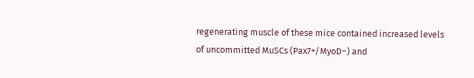regenerating muscle of these mice contained increased levels of uncommitted MuSCs (Pax7+/MyoD−) and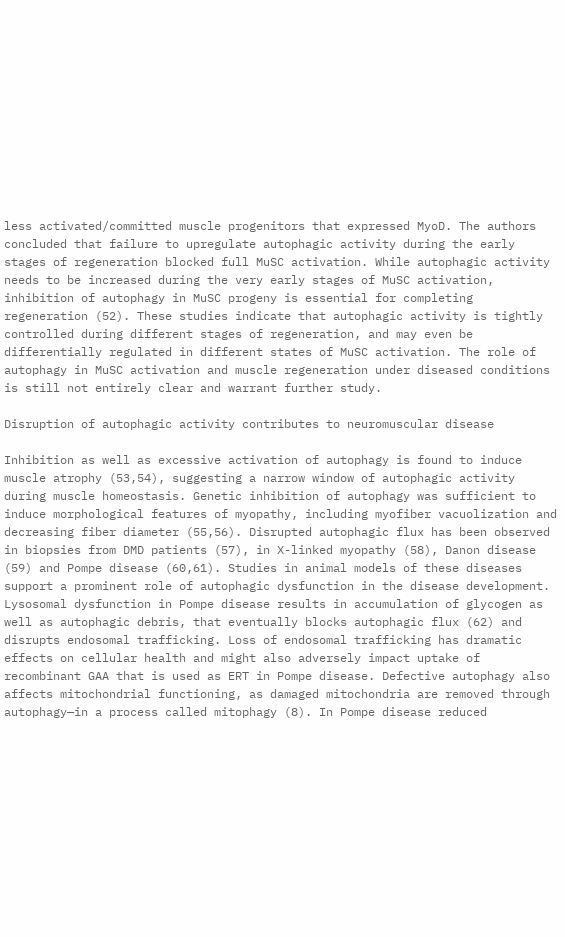less activated/committed muscle progenitors that expressed MyoD. The authors concluded that failure to upregulate autophagic activity during the early stages of regeneration blocked full MuSC activation. While autophagic activity needs to be increased during the very early stages of MuSC activation, inhibition of autophagy in MuSC progeny is essential for completing regeneration (52). These studies indicate that autophagic activity is tightly controlled during different stages of regeneration, and may even be differentially regulated in different states of MuSC activation. The role of autophagy in MuSC activation and muscle regeneration under diseased conditions is still not entirely clear and warrant further study.

Disruption of autophagic activity contributes to neuromuscular disease

Inhibition as well as excessive activation of autophagy is found to induce muscle atrophy (53,54), suggesting a narrow window of autophagic activity during muscle homeostasis. Genetic inhibition of autophagy was sufficient to induce morphological features of myopathy, including myofiber vacuolization and decreasing fiber diameter (55,56). Disrupted autophagic flux has been observed in biopsies from DMD patients (57), in X-linked myopathy (58), Danon disease (59) and Pompe disease (60,61). Studies in animal models of these diseases support a prominent role of autophagic dysfunction in the disease development. Lysosomal dysfunction in Pompe disease results in accumulation of glycogen as well as autophagic debris, that eventually blocks autophagic flux (62) and disrupts endosomal trafficking. Loss of endosomal trafficking has dramatic effects on cellular health and might also adversely impact uptake of recombinant GAA that is used as ERT in Pompe disease. Defective autophagy also affects mitochondrial functioning, as damaged mitochondria are removed through autophagy—in a process called mitophagy (8). In Pompe disease reduced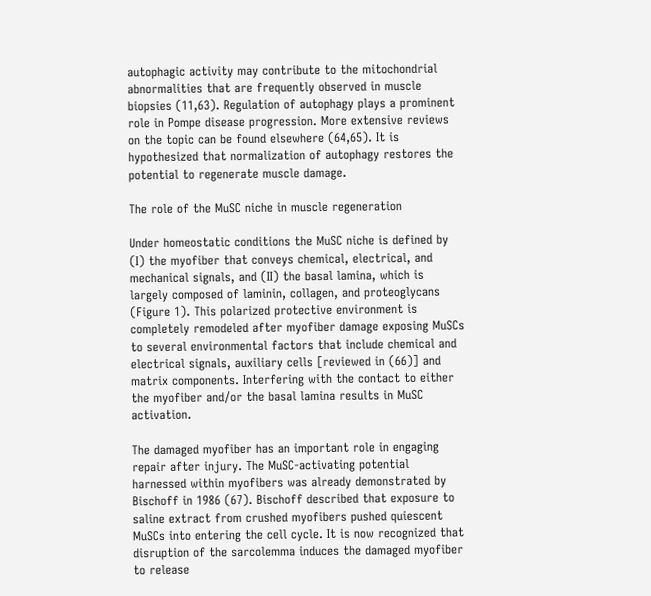autophagic activity may contribute to the mitochondrial abnormalities that are frequently observed in muscle biopsies (11,63). Regulation of autophagy plays a prominent role in Pompe disease progression. More extensive reviews on the topic can be found elsewhere (64,65). It is hypothesized that normalization of autophagy restores the potential to regenerate muscle damage.

The role of the MuSC niche in muscle regeneration

Under homeostatic conditions the MuSC niche is defined by (I) the myofiber that conveys chemical, electrical, and mechanical signals, and (II) the basal lamina, which is largely composed of laminin, collagen, and proteoglycans (Figure 1). This polarized protective environment is completely remodeled after myofiber damage exposing MuSCs to several environmental factors that include chemical and electrical signals, auxiliary cells [reviewed in (66)] and matrix components. Interfering with the contact to either the myofiber and/or the basal lamina results in MuSC activation.

The damaged myofiber has an important role in engaging repair after injury. The MuSC-activating potential harnessed within myofibers was already demonstrated by Bischoff in 1986 (67). Bischoff described that exposure to saline extract from crushed myofibers pushed quiescent MuSCs into entering the cell cycle. It is now recognized that disruption of the sarcolemma induces the damaged myofiber to release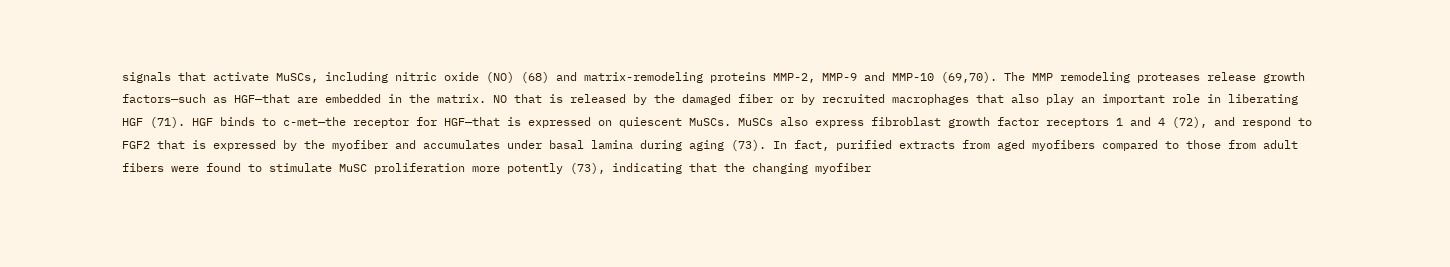signals that activate MuSCs, including nitric oxide (NO) (68) and matrix-remodeling proteins MMP-2, MMP-9 and MMP-10 (69,70). The MMP remodeling proteases release growth factors—such as HGF—that are embedded in the matrix. NO that is released by the damaged fiber or by recruited macrophages that also play an important role in liberating HGF (71). HGF binds to c-met—the receptor for HGF—that is expressed on quiescent MuSCs. MuSCs also express fibroblast growth factor receptors 1 and 4 (72), and respond to FGF2 that is expressed by the myofiber and accumulates under basal lamina during aging (73). In fact, purified extracts from aged myofibers compared to those from adult fibers were found to stimulate MuSC proliferation more potently (73), indicating that the changing myofiber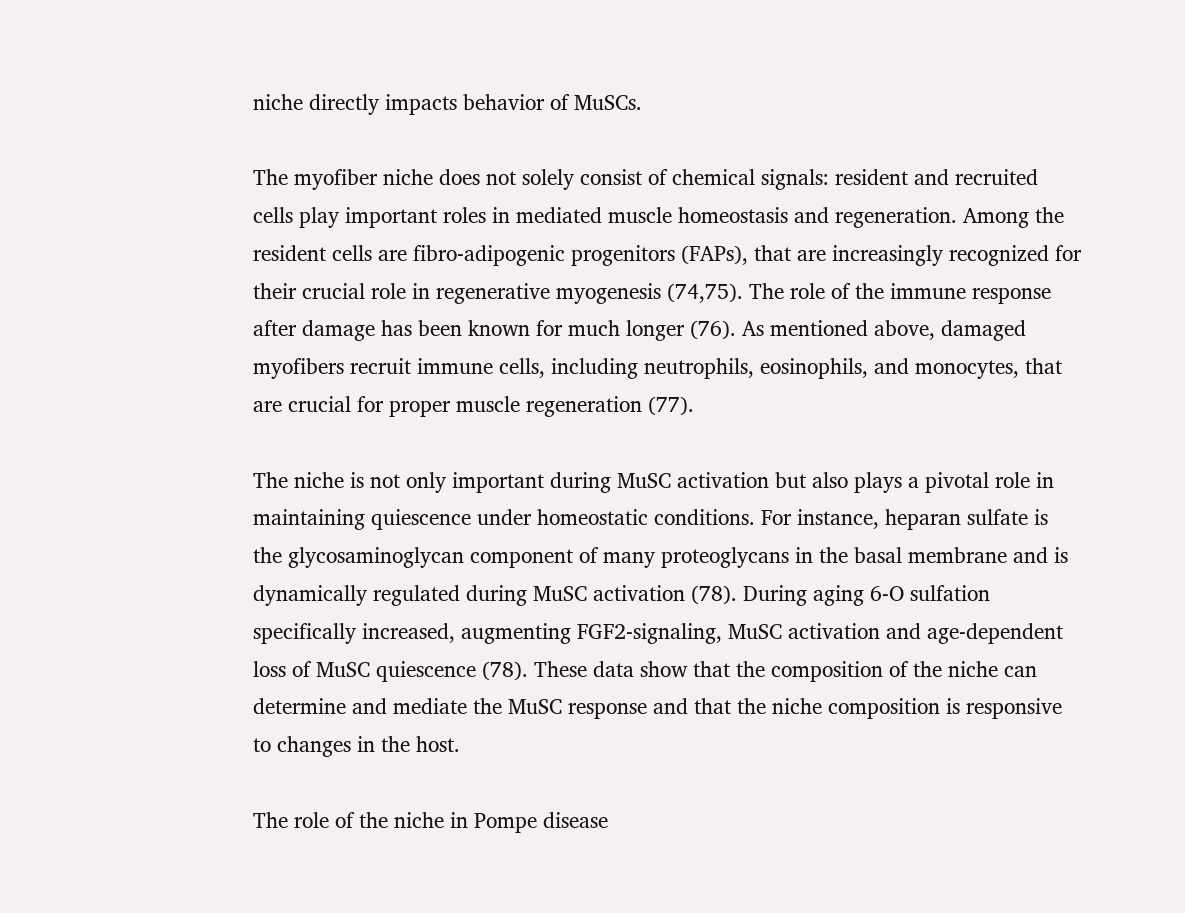niche directly impacts behavior of MuSCs.

The myofiber niche does not solely consist of chemical signals: resident and recruited cells play important roles in mediated muscle homeostasis and regeneration. Among the resident cells are fibro-adipogenic progenitors (FAPs), that are increasingly recognized for their crucial role in regenerative myogenesis (74,75). The role of the immune response after damage has been known for much longer (76). As mentioned above, damaged myofibers recruit immune cells, including neutrophils, eosinophils, and monocytes, that are crucial for proper muscle regeneration (77).

The niche is not only important during MuSC activation but also plays a pivotal role in maintaining quiescence under homeostatic conditions. For instance, heparan sulfate is the glycosaminoglycan component of many proteoglycans in the basal membrane and is dynamically regulated during MuSC activation (78). During aging 6-O sulfation specifically increased, augmenting FGF2-signaling, MuSC activation and age-dependent loss of MuSC quiescence (78). These data show that the composition of the niche can determine and mediate the MuSC response and that the niche composition is responsive to changes in the host.

The role of the niche in Pompe disease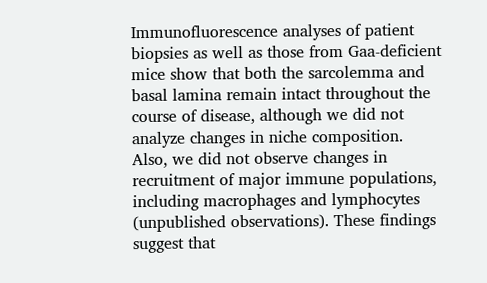Immunofluorescence analyses of patient biopsies as well as those from Gaa-deficient mice show that both the sarcolemma and basal lamina remain intact throughout the course of disease, although we did not analyze changes in niche composition. Also, we did not observe changes in recruitment of major immune populations, including macrophages and lymphocytes (unpublished observations). These findings suggest that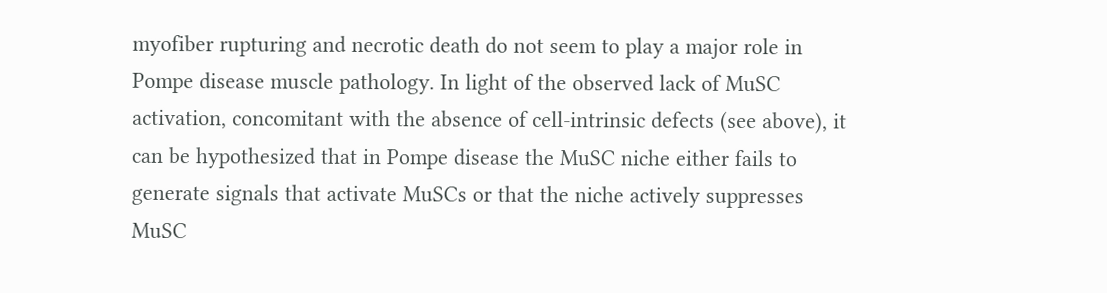myofiber rupturing and necrotic death do not seem to play a major role in Pompe disease muscle pathology. In light of the observed lack of MuSC activation, concomitant with the absence of cell-intrinsic defects (see above), it can be hypothesized that in Pompe disease the MuSC niche either fails to generate signals that activate MuSCs or that the niche actively suppresses MuSC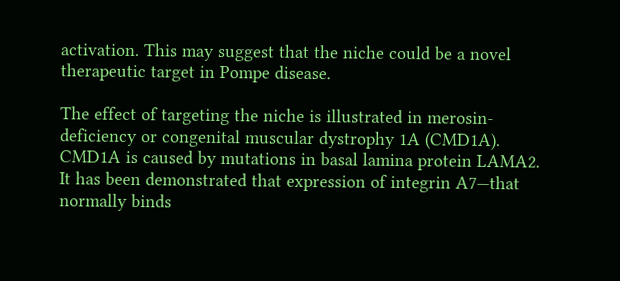activation. This may suggest that the niche could be a novel therapeutic target in Pompe disease.

The effect of targeting the niche is illustrated in merosin-deficiency or congenital muscular dystrophy 1A (CMD1A). CMD1A is caused by mutations in basal lamina protein LAMA2. It has been demonstrated that expression of integrin A7—that normally binds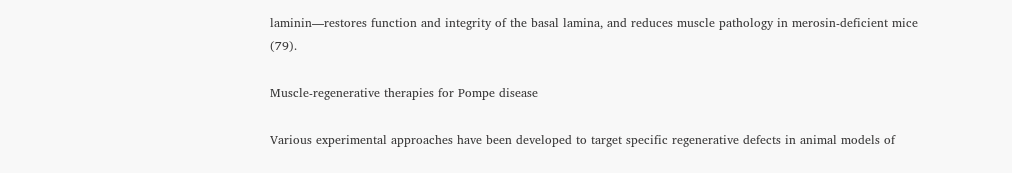laminin—restores function and integrity of the basal lamina, and reduces muscle pathology in merosin-deficient mice (79).

Muscle-regenerative therapies for Pompe disease

Various experimental approaches have been developed to target specific regenerative defects in animal models of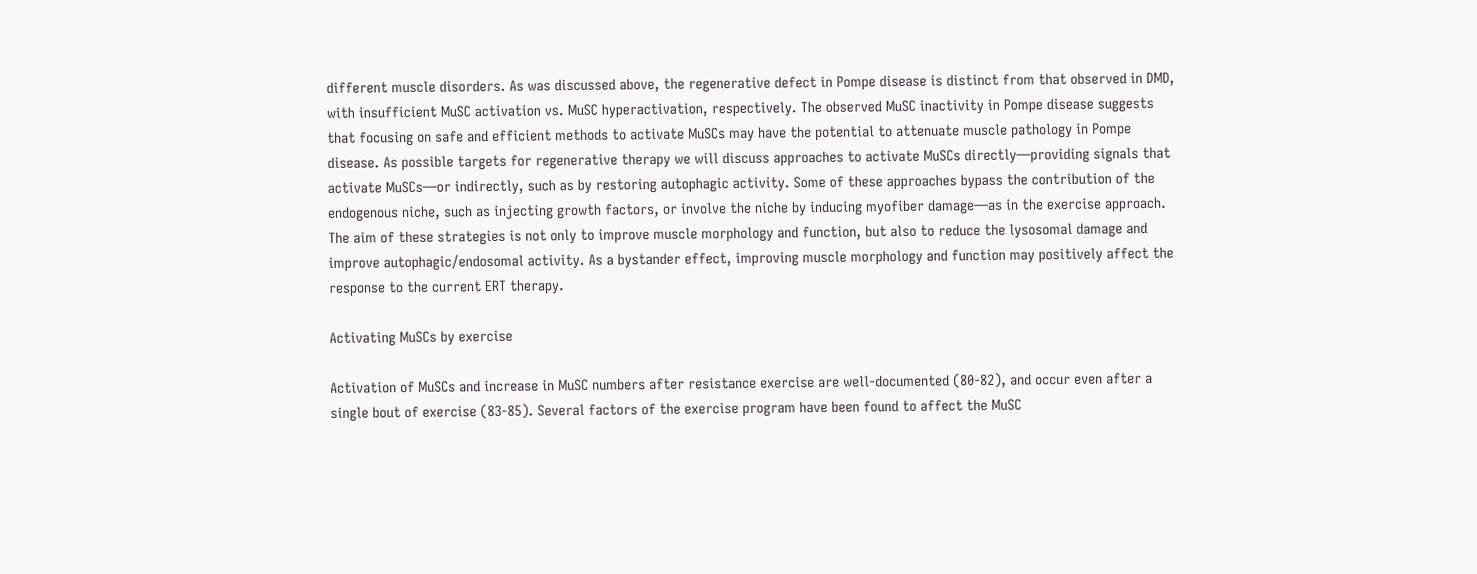different muscle disorders. As was discussed above, the regenerative defect in Pompe disease is distinct from that observed in DMD, with insufficient MuSC activation vs. MuSC hyperactivation, respectively. The observed MuSC inactivity in Pompe disease suggests that focusing on safe and efficient methods to activate MuSCs may have the potential to attenuate muscle pathology in Pompe disease. As possible targets for regenerative therapy we will discuss approaches to activate MuSCs directly—providing signals that activate MuSCs—or indirectly, such as by restoring autophagic activity. Some of these approaches bypass the contribution of the endogenous niche, such as injecting growth factors, or involve the niche by inducing myofiber damage—as in the exercise approach. The aim of these strategies is not only to improve muscle morphology and function, but also to reduce the lysosomal damage and improve autophagic/endosomal activity. As a bystander effect, improving muscle morphology and function may positively affect the response to the current ERT therapy.

Activating MuSCs by exercise

Activation of MuSCs and increase in MuSC numbers after resistance exercise are well-documented (80-82), and occur even after a single bout of exercise (83-85). Several factors of the exercise program have been found to affect the MuSC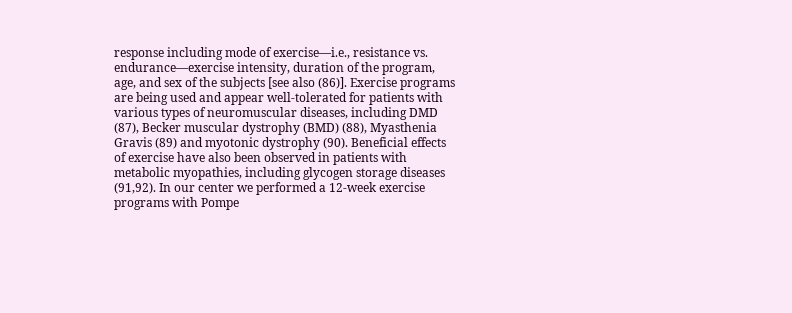response including mode of exercise—i.e., resistance vs. endurance—exercise intensity, duration of the program, age, and sex of the subjects [see also (86)]. Exercise programs are being used and appear well-tolerated for patients with various types of neuromuscular diseases, including DMD (87), Becker muscular dystrophy (BMD) (88), Myasthenia Gravis (89) and myotonic dystrophy (90). Beneficial effects of exercise have also been observed in patients with metabolic myopathies, including glycogen storage diseases (91,92). In our center we performed a 12-week exercise programs with Pompe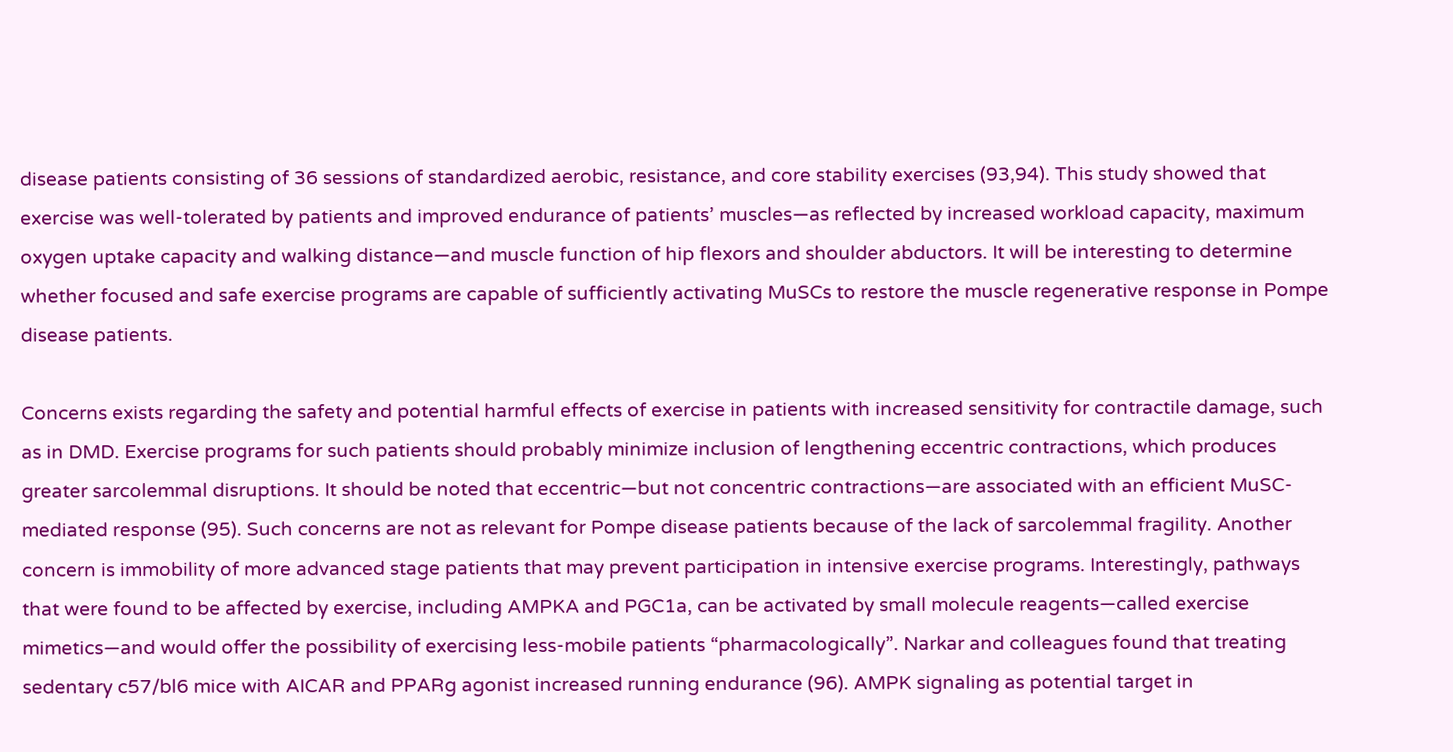disease patients consisting of 36 sessions of standardized aerobic, resistance, and core stability exercises (93,94). This study showed that exercise was well-tolerated by patients and improved endurance of patients’ muscles—as reflected by increased workload capacity, maximum oxygen uptake capacity and walking distance—and muscle function of hip flexors and shoulder abductors. It will be interesting to determine whether focused and safe exercise programs are capable of sufficiently activating MuSCs to restore the muscle regenerative response in Pompe disease patients.

Concerns exists regarding the safety and potential harmful effects of exercise in patients with increased sensitivity for contractile damage, such as in DMD. Exercise programs for such patients should probably minimize inclusion of lengthening eccentric contractions, which produces greater sarcolemmal disruptions. It should be noted that eccentric—but not concentric contractions—are associated with an efficient MuSC-mediated response (95). Such concerns are not as relevant for Pompe disease patients because of the lack of sarcolemmal fragility. Another concern is immobility of more advanced stage patients that may prevent participation in intensive exercise programs. Interestingly, pathways that were found to be affected by exercise, including AMPKA and PGC1a, can be activated by small molecule reagents—called exercise mimetics—and would offer the possibility of exercising less-mobile patients “pharmacologically”. Narkar and colleagues found that treating sedentary c57/bl6 mice with AICAR and PPARg agonist increased running endurance (96). AMPK signaling as potential target in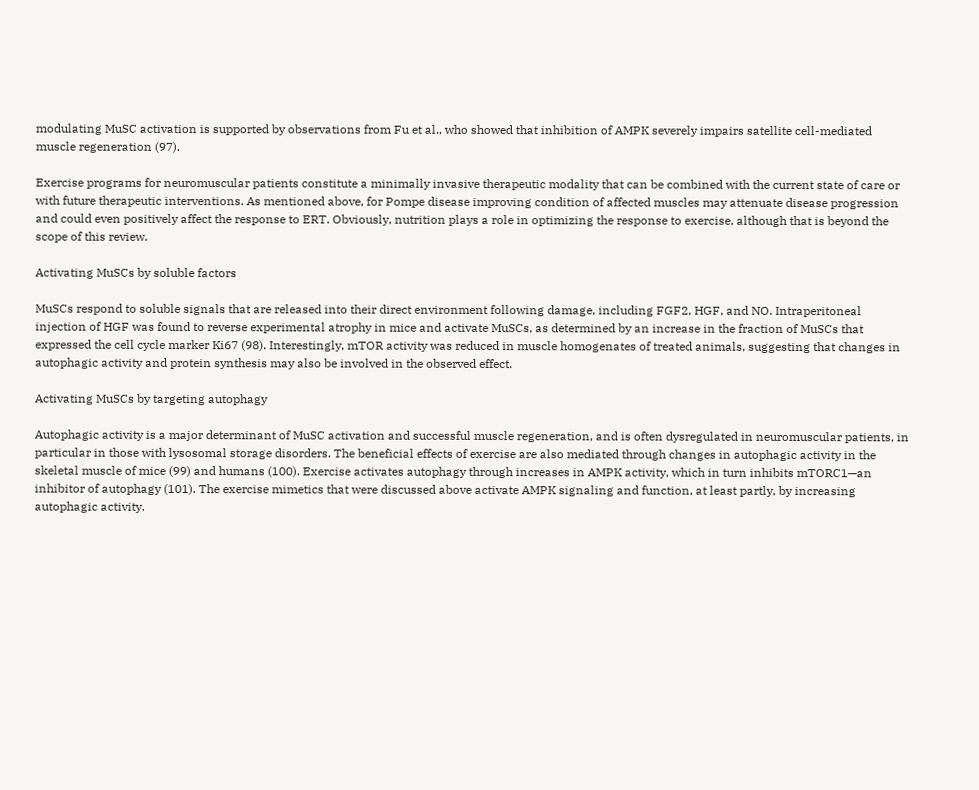modulating MuSC activation is supported by observations from Fu et al., who showed that inhibition of AMPK severely impairs satellite cell-mediated muscle regeneration (97).

Exercise programs for neuromuscular patients constitute a minimally invasive therapeutic modality that can be combined with the current state of care or with future therapeutic interventions. As mentioned above, for Pompe disease improving condition of affected muscles may attenuate disease progression and could even positively affect the response to ERT. Obviously, nutrition plays a role in optimizing the response to exercise, although that is beyond the scope of this review.

Activating MuSCs by soluble factors

MuSCs respond to soluble signals that are released into their direct environment following damage, including FGF2, HGF, and NO. Intraperitoneal injection of HGF was found to reverse experimental atrophy in mice and activate MuSCs, as determined by an increase in the fraction of MuSCs that expressed the cell cycle marker Ki67 (98). Interestingly, mTOR activity was reduced in muscle homogenates of treated animals, suggesting that changes in autophagic activity and protein synthesis may also be involved in the observed effect.

Activating MuSCs by targeting autophagy

Autophagic activity is a major determinant of MuSC activation and successful muscle regeneration, and is often dysregulated in neuromuscular patients, in particular in those with lysosomal storage disorders. The beneficial effects of exercise are also mediated through changes in autophagic activity in the skeletal muscle of mice (99) and humans (100). Exercise activates autophagy through increases in AMPK activity, which in turn inhibits mTORC1—an inhibitor of autophagy (101). The exercise mimetics that were discussed above activate AMPK signaling and function, at least partly, by increasing autophagic activity.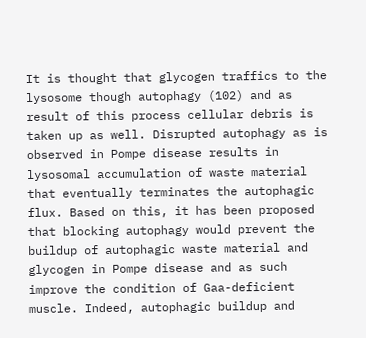It is thought that glycogen traffics to the lysosome though autophagy (102) and as result of this process cellular debris is taken up as well. Disrupted autophagy as is observed in Pompe disease results in lysosomal accumulation of waste material that eventually terminates the autophagic flux. Based on this, it has been proposed that blocking autophagy would prevent the buildup of autophagic waste material and glycogen in Pompe disease and as such improve the condition of Gaa-deficient muscle. Indeed, autophagic buildup and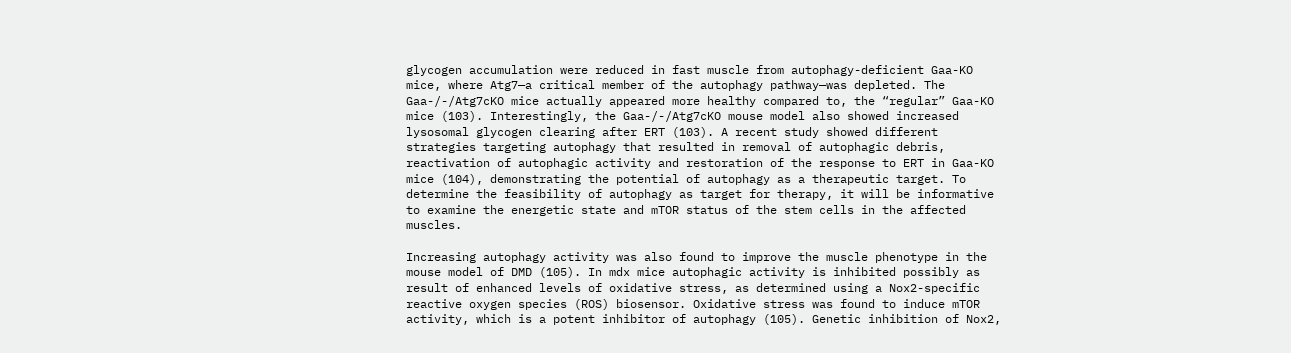glycogen accumulation were reduced in fast muscle from autophagy-deficient Gaa-KO mice, where Atg7—a critical member of the autophagy pathway—was depleted. The Gaa-/-/Atg7cKO mice actually appeared more healthy compared to, the “regular” Gaa-KO mice (103). Interestingly, the Gaa-/-/Atg7cKO mouse model also showed increased lysosomal glycogen clearing after ERT (103). A recent study showed different strategies targeting autophagy that resulted in removal of autophagic debris, reactivation of autophagic activity and restoration of the response to ERT in Gaa-KO mice (104), demonstrating the potential of autophagy as a therapeutic target. To determine the feasibility of autophagy as target for therapy, it will be informative to examine the energetic state and mTOR status of the stem cells in the affected muscles.

Increasing autophagy activity was also found to improve the muscle phenotype in the mouse model of DMD (105). In mdx mice autophagic activity is inhibited possibly as result of enhanced levels of oxidative stress, as determined using a Nox2-specific reactive oxygen species (ROS) biosensor. Oxidative stress was found to induce mTOR activity, which is a potent inhibitor of autophagy (105). Genetic inhibition of Nox2,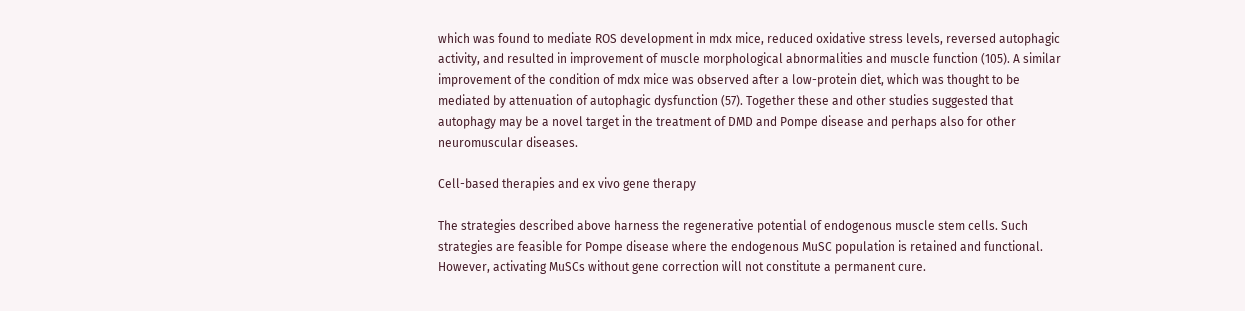which was found to mediate ROS development in mdx mice, reduced oxidative stress levels, reversed autophagic activity, and resulted in improvement of muscle morphological abnormalities and muscle function (105). A similar improvement of the condition of mdx mice was observed after a low-protein diet, which was thought to be mediated by attenuation of autophagic dysfunction (57). Together these and other studies suggested that autophagy may be a novel target in the treatment of DMD and Pompe disease and perhaps also for other neuromuscular diseases.

Cell-based therapies and ex vivo gene therapy

The strategies described above harness the regenerative potential of endogenous muscle stem cells. Such strategies are feasible for Pompe disease where the endogenous MuSC population is retained and functional. However, activating MuSCs without gene correction will not constitute a permanent cure.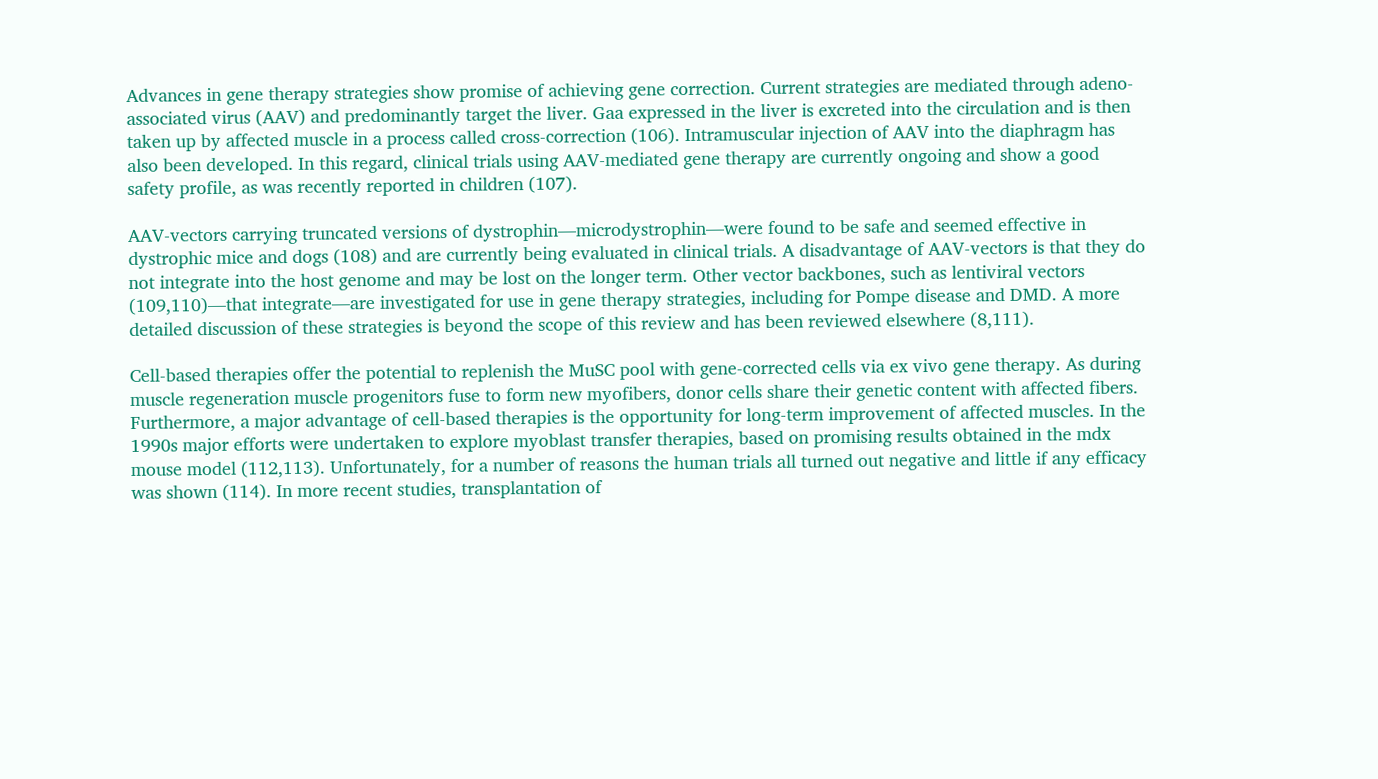Advances in gene therapy strategies show promise of achieving gene correction. Current strategies are mediated through adeno-associated virus (AAV) and predominantly target the liver. Gaa expressed in the liver is excreted into the circulation and is then taken up by affected muscle in a process called cross-correction (106). Intramuscular injection of AAV into the diaphragm has also been developed. In this regard, clinical trials using AAV-mediated gene therapy are currently ongoing and show a good safety profile, as was recently reported in children (107).

AAV-vectors carrying truncated versions of dystrophin—microdystrophin—were found to be safe and seemed effective in dystrophic mice and dogs (108) and are currently being evaluated in clinical trials. A disadvantage of AAV-vectors is that they do not integrate into the host genome and may be lost on the longer term. Other vector backbones, such as lentiviral vectors (109,110)—that integrate—are investigated for use in gene therapy strategies, including for Pompe disease and DMD. A more detailed discussion of these strategies is beyond the scope of this review and has been reviewed elsewhere (8,111).

Cell-based therapies offer the potential to replenish the MuSC pool with gene-corrected cells via ex vivo gene therapy. As during muscle regeneration muscle progenitors fuse to form new myofibers, donor cells share their genetic content with affected fibers. Furthermore, a major advantage of cell-based therapies is the opportunity for long-term improvement of affected muscles. In the 1990s major efforts were undertaken to explore myoblast transfer therapies, based on promising results obtained in the mdx mouse model (112,113). Unfortunately, for a number of reasons the human trials all turned out negative and little if any efficacy was shown (114). In more recent studies, transplantation of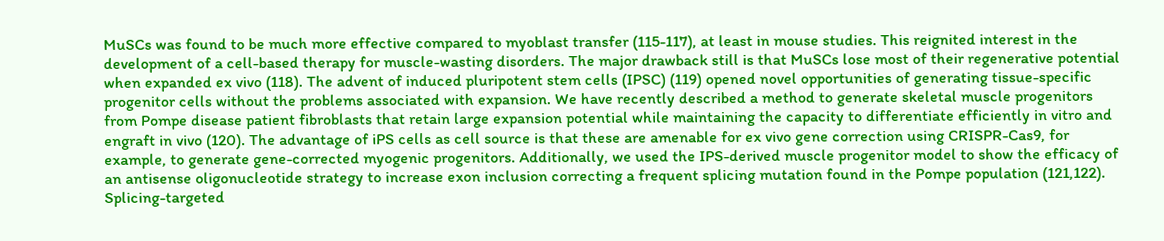MuSCs was found to be much more effective compared to myoblast transfer (115-117), at least in mouse studies. This reignited interest in the development of a cell-based therapy for muscle-wasting disorders. The major drawback still is that MuSCs lose most of their regenerative potential when expanded ex vivo (118). The advent of induced pluripotent stem cells (IPSC) (119) opened novel opportunities of generating tissue-specific progenitor cells without the problems associated with expansion. We have recently described a method to generate skeletal muscle progenitors from Pompe disease patient fibroblasts that retain large expansion potential while maintaining the capacity to differentiate efficiently in vitro and engraft in vivo (120). The advantage of iPS cells as cell source is that these are amenable for ex vivo gene correction using CRISPR-Cas9, for example, to generate gene-corrected myogenic progenitors. Additionally, we used the IPS-derived muscle progenitor model to show the efficacy of an antisense oligonucleotide strategy to increase exon inclusion correcting a frequent splicing mutation found in the Pompe population (121,122). Splicing-targeted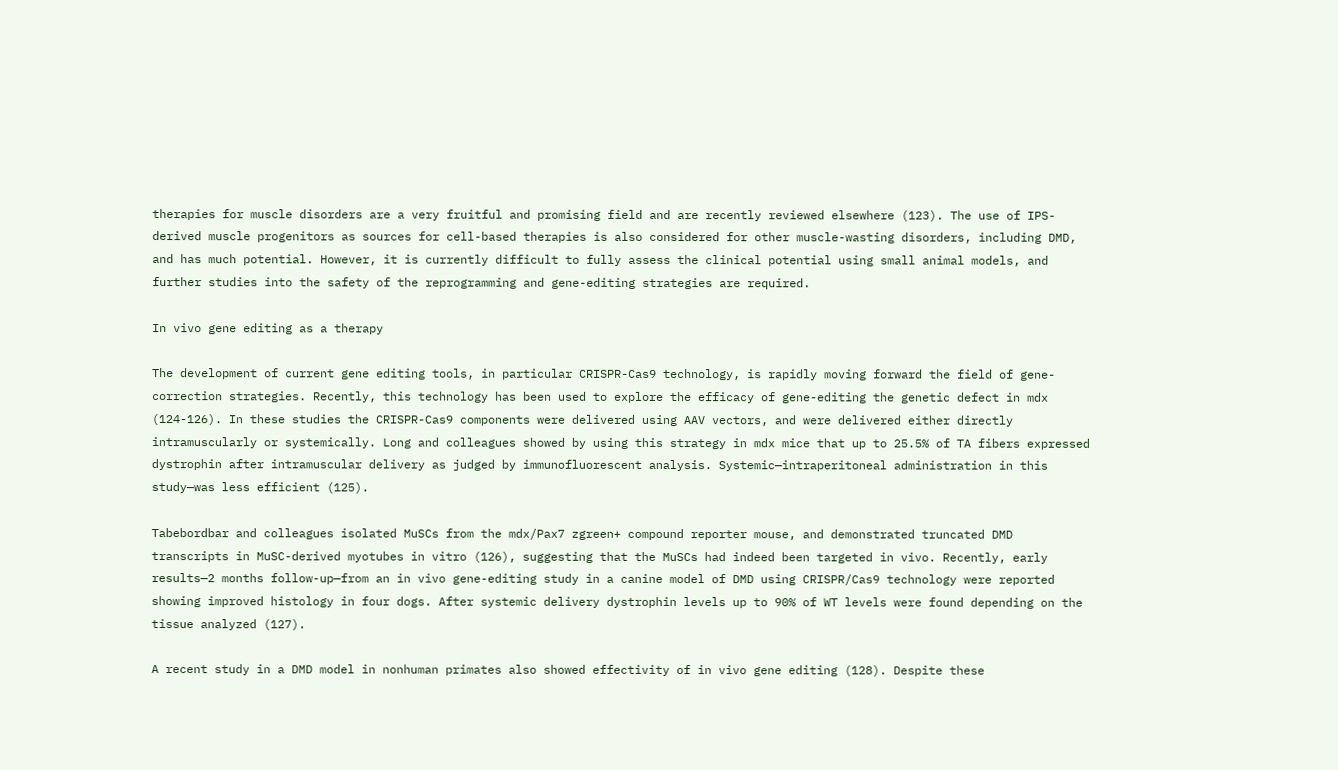therapies for muscle disorders are a very fruitful and promising field and are recently reviewed elsewhere (123). The use of IPS-derived muscle progenitors as sources for cell-based therapies is also considered for other muscle-wasting disorders, including DMD, and has much potential. However, it is currently difficult to fully assess the clinical potential using small animal models, and further studies into the safety of the reprogramming and gene-editing strategies are required.

In vivo gene editing as a therapy

The development of current gene editing tools, in particular CRISPR-Cas9 technology, is rapidly moving forward the field of gene-correction strategies. Recently, this technology has been used to explore the efficacy of gene-editing the genetic defect in mdx (124-126). In these studies the CRISPR-Cas9 components were delivered using AAV vectors, and were delivered either directly intramuscularly or systemically. Long and colleagues showed by using this strategy in mdx mice that up to 25.5% of TA fibers expressed dystrophin after intramuscular delivery as judged by immunofluorescent analysis. Systemic—intraperitoneal administration in this study—was less efficient (125).

Tabebordbar and colleagues isolated MuSCs from the mdx/Pax7 zgreen+ compound reporter mouse, and demonstrated truncated DMD transcripts in MuSC-derived myotubes in vitro (126), suggesting that the MuSCs had indeed been targeted in vivo. Recently, early results—2 months follow-up—from an in vivo gene-editing study in a canine model of DMD using CRISPR/Cas9 technology were reported showing improved histology in four dogs. After systemic delivery dystrophin levels up to 90% of WT levels were found depending on the tissue analyzed (127).

A recent study in a DMD model in nonhuman primates also showed effectivity of in vivo gene editing (128). Despite these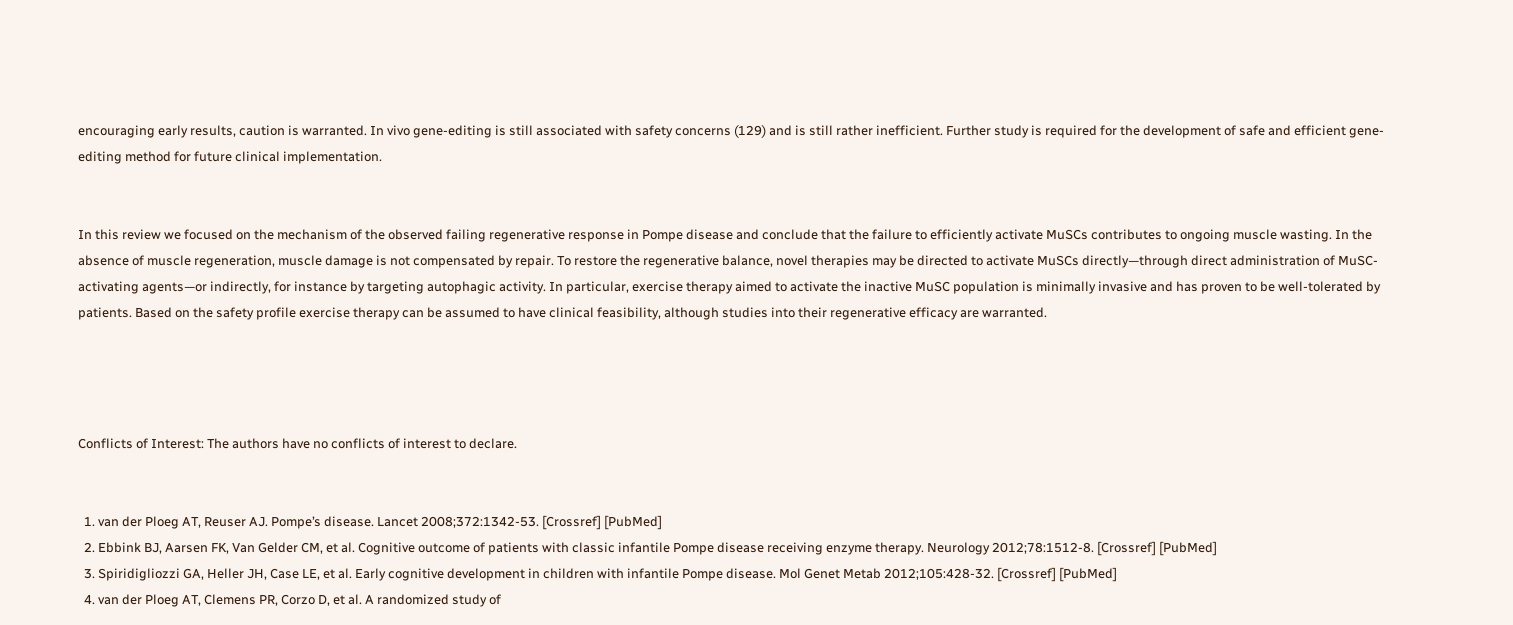encouraging early results, caution is warranted. In vivo gene-editing is still associated with safety concerns (129) and is still rather inefficient. Further study is required for the development of safe and efficient gene-editing method for future clinical implementation.


In this review we focused on the mechanism of the observed failing regenerative response in Pompe disease and conclude that the failure to efficiently activate MuSCs contributes to ongoing muscle wasting. In the absence of muscle regeneration, muscle damage is not compensated by repair. To restore the regenerative balance, novel therapies may be directed to activate MuSCs directly—through direct administration of MuSC-activating agents—or indirectly, for instance by targeting autophagic activity. In particular, exercise therapy aimed to activate the inactive MuSC population is minimally invasive and has proven to be well-tolerated by patients. Based on the safety profile exercise therapy can be assumed to have clinical feasibility, although studies into their regenerative efficacy are warranted.




Conflicts of Interest: The authors have no conflicts of interest to declare.


  1. van der Ploeg AT, Reuser AJ. Pompe’s disease. Lancet 2008;372:1342-53. [Crossref] [PubMed]
  2. Ebbink BJ, Aarsen FK, Van Gelder CM, et al. Cognitive outcome of patients with classic infantile Pompe disease receiving enzyme therapy. Neurology 2012;78:1512-8. [Crossref] [PubMed]
  3. Spiridigliozzi GA, Heller JH, Case LE, et al. Early cognitive development in children with infantile Pompe disease. Mol Genet Metab 2012;105:428-32. [Crossref] [PubMed]
  4. van der Ploeg AT, Clemens PR, Corzo D, et al. A randomized study of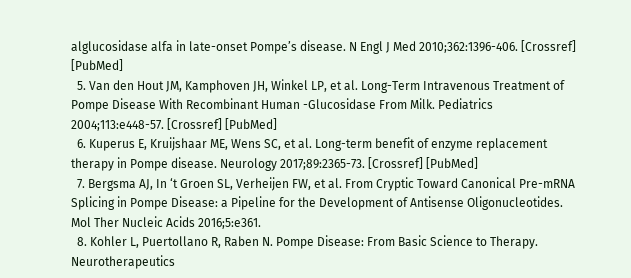alglucosidase alfa in late-onset Pompe’s disease. N Engl J Med 2010;362:1396-406. [Crossref] [PubMed]
  5. Van den Hout JM, Kamphoven JH, Winkel LP, et al. Long-Term Intravenous Treatment of Pompe Disease With Recombinant Human -Glucosidase From Milk. Pediatrics 2004;113:e448-57. [Crossref] [PubMed]
  6. Kuperus E, Kruijshaar ME, Wens SC, et al. Long-term benefit of enzyme replacement therapy in Pompe disease. Neurology 2017;89:2365-73. [Crossref] [PubMed]
  7. Bergsma AJ, In ‘t Groen SL, Verheijen FW, et al. From Cryptic Toward Canonical Pre-mRNA Splicing in Pompe Disease: a Pipeline for the Development of Antisense Oligonucleotides. Mol Ther Nucleic Acids 2016;5:e361.
  8. Kohler L, Puertollano R, Raben N. Pompe Disease: From Basic Science to Therapy. Neurotherapeutics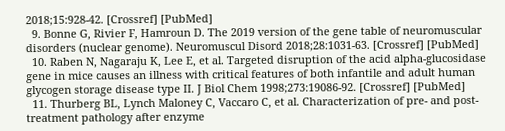2018;15:928-42. [Crossref] [PubMed]
  9. Bonne G, Rivier F, Hamroun D. The 2019 version of the gene table of neuromuscular disorders (nuclear genome). Neuromuscul Disord 2018;28:1031-63. [Crossref] [PubMed]
  10. Raben N, Nagaraju K, Lee E, et al. Targeted disruption of the acid alpha-glucosidase gene in mice causes an illness with critical features of both infantile and adult human glycogen storage disease type II. J Biol Chem 1998;273:19086-92. [Crossref] [PubMed]
  11. Thurberg BL, Lynch Maloney C, Vaccaro C, et al. Characterization of pre- and post-treatment pathology after enzyme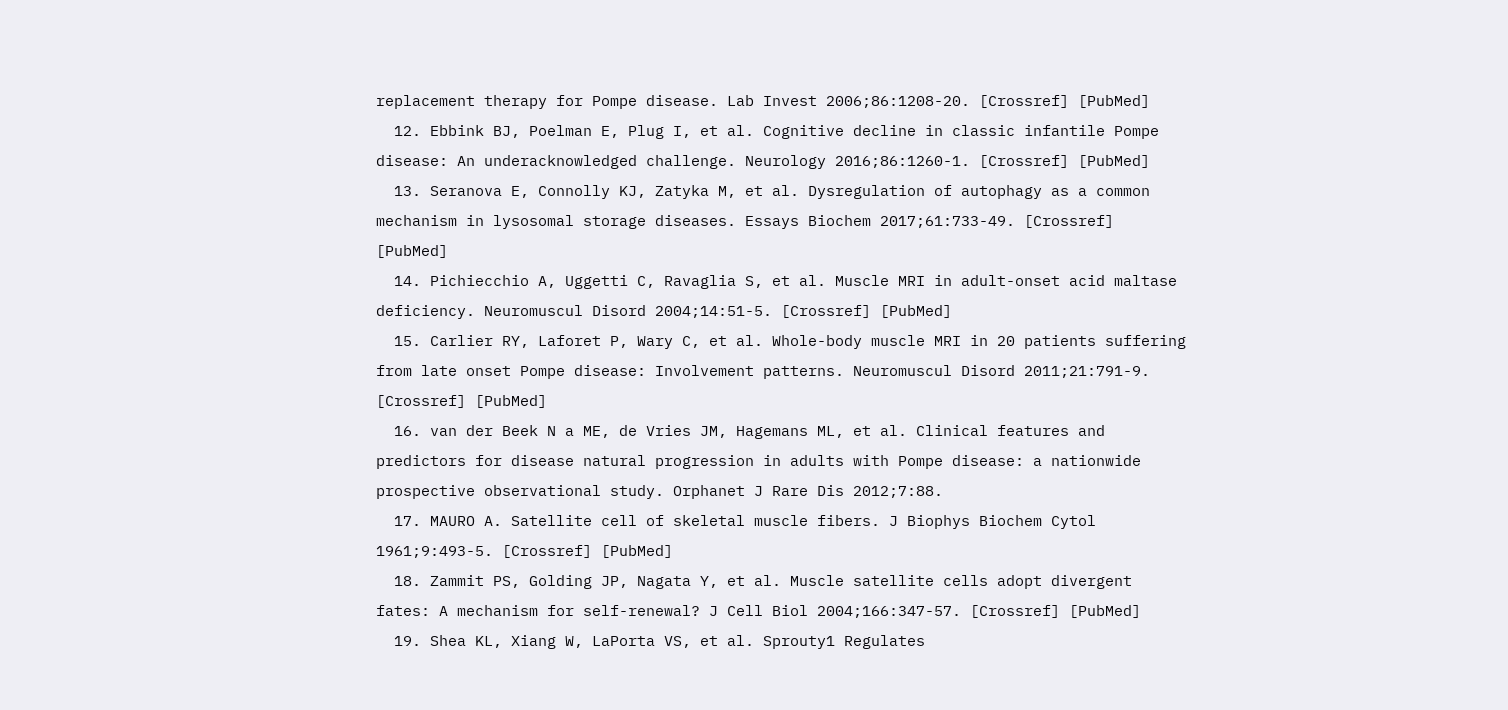replacement therapy for Pompe disease. Lab Invest 2006;86:1208-20. [Crossref] [PubMed]
  12. Ebbink BJ, Poelman E, Plug I, et al. Cognitive decline in classic infantile Pompe disease: An underacknowledged challenge. Neurology 2016;86:1260-1. [Crossref] [PubMed]
  13. Seranova E, Connolly KJ, Zatyka M, et al. Dysregulation of autophagy as a common mechanism in lysosomal storage diseases. Essays Biochem 2017;61:733-49. [Crossref] [PubMed]
  14. Pichiecchio A, Uggetti C, Ravaglia S, et al. Muscle MRI in adult-onset acid maltase deficiency. Neuromuscul Disord 2004;14:51-5. [Crossref] [PubMed]
  15. Carlier RY, Laforet P, Wary C, et al. Whole-body muscle MRI in 20 patients suffering from late onset Pompe disease: Involvement patterns. Neuromuscul Disord 2011;21:791-9. [Crossref] [PubMed]
  16. van der Beek N a ME, de Vries JM, Hagemans ML, et al. Clinical features and predictors for disease natural progression in adults with Pompe disease: a nationwide prospective observational study. Orphanet J Rare Dis 2012;7:88.
  17. MAURO A. Satellite cell of skeletal muscle fibers. J Biophys Biochem Cytol 1961;9:493-5. [Crossref] [PubMed]
  18. Zammit PS, Golding JP, Nagata Y, et al. Muscle satellite cells adopt divergent fates: A mechanism for self-renewal? J Cell Biol 2004;166:347-57. [Crossref] [PubMed]
  19. Shea KL, Xiang W, LaPorta VS, et al. Sprouty1 Regulates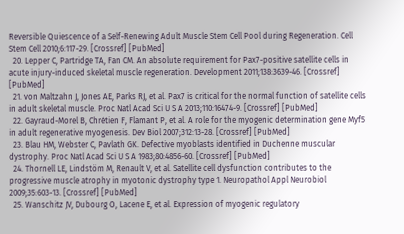Reversible Quiescence of a Self-Renewing Adult Muscle Stem Cell Pool during Regeneration. Cell Stem Cell 2010;6:117-29. [Crossref] [PubMed]
  20. Lepper C, Partridge TA, Fan CM. An absolute requirement for Pax7-positive satellite cells in acute injury-induced skeletal muscle regeneration. Development 2011;138:3639-46. [Crossref] [PubMed]
  21. von Maltzahn J, Jones AE, Parks RJ, et al. Pax7 is critical for the normal function of satellite cells in adult skeletal muscle. Proc Natl Acad Sci U S A 2013;110:16474-9. [Crossref] [PubMed]
  22. Gayraud-Morel B, Chrétien F, Flamant P, et al. A role for the myogenic determination gene Myf5 in adult regenerative myogenesis. Dev Biol 2007;312:13-28. [Crossref] [PubMed]
  23. Blau HM, Webster C, Pavlath GK. Defective myoblasts identified in Duchenne muscular dystrophy. Proc Natl Acad Sci U S A 1983;80:4856-60. [Crossref] [PubMed]
  24. Thornell LE, Lindstöm M, Renault V, et al. Satellite cell dysfunction contributes to the progressive muscle atrophy in myotonic dystrophy type 1. Neuropathol Appl Neurobiol 2009;35:603-13. [Crossref] [PubMed]
  25. Wanschitz JV, Dubourg O, Lacene E, et al. Expression of myogenic regulatory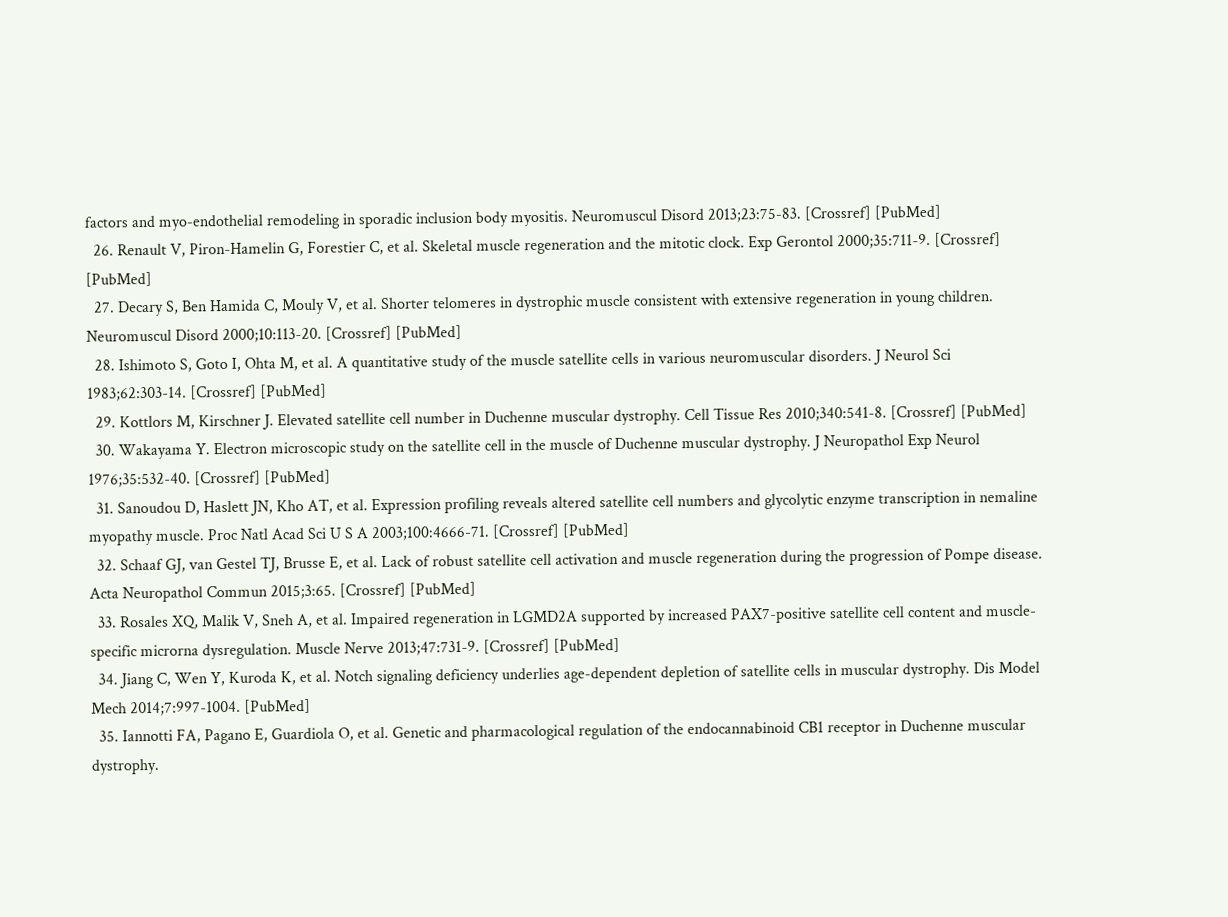factors and myo-endothelial remodeling in sporadic inclusion body myositis. Neuromuscul Disord 2013;23:75-83. [Crossref] [PubMed]
  26. Renault V, Piron-Hamelin G, Forestier C, et al. Skeletal muscle regeneration and the mitotic clock. Exp Gerontol 2000;35:711-9. [Crossref] [PubMed]
  27. Decary S, Ben Hamida C, Mouly V, et al. Shorter telomeres in dystrophic muscle consistent with extensive regeneration in young children. Neuromuscul Disord 2000;10:113-20. [Crossref] [PubMed]
  28. Ishimoto S, Goto I, Ohta M, et al. A quantitative study of the muscle satellite cells in various neuromuscular disorders. J Neurol Sci 1983;62:303-14. [Crossref] [PubMed]
  29. Kottlors M, Kirschner J. Elevated satellite cell number in Duchenne muscular dystrophy. Cell Tissue Res 2010;340:541-8. [Crossref] [PubMed]
  30. Wakayama Y. Electron microscopic study on the satellite cell in the muscle of Duchenne muscular dystrophy. J Neuropathol Exp Neurol 1976;35:532-40. [Crossref] [PubMed]
  31. Sanoudou D, Haslett JN, Kho AT, et al. Expression profiling reveals altered satellite cell numbers and glycolytic enzyme transcription in nemaline myopathy muscle. Proc Natl Acad Sci U S A 2003;100:4666-71. [Crossref] [PubMed]
  32. Schaaf GJ, van Gestel TJ, Brusse E, et al. Lack of robust satellite cell activation and muscle regeneration during the progression of Pompe disease. Acta Neuropathol Commun 2015;3:65. [Crossref] [PubMed]
  33. Rosales XQ, Malik V, Sneh A, et al. Impaired regeneration in LGMD2A supported by increased PAX7-positive satellite cell content and muscle-specific microrna dysregulation. Muscle Nerve 2013;47:731-9. [Crossref] [PubMed]
  34. Jiang C, Wen Y, Kuroda K, et al. Notch signaling deficiency underlies age-dependent depletion of satellite cells in muscular dystrophy. Dis Model Mech 2014;7:997-1004. [PubMed]
  35. Iannotti FA, Pagano E, Guardiola O, et al. Genetic and pharmacological regulation of the endocannabinoid CB1 receptor in Duchenne muscular dystrophy.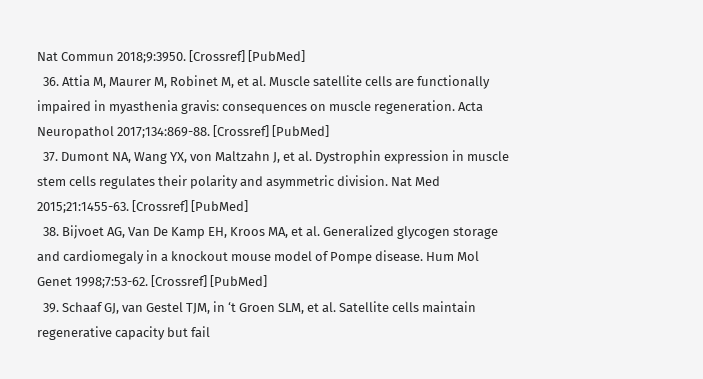Nat Commun 2018;9:3950. [Crossref] [PubMed]
  36. Attia M, Maurer M, Robinet M, et al. Muscle satellite cells are functionally impaired in myasthenia gravis: consequences on muscle regeneration. Acta Neuropathol 2017;134:869-88. [Crossref] [PubMed]
  37. Dumont NA, Wang YX, von Maltzahn J, et al. Dystrophin expression in muscle stem cells regulates their polarity and asymmetric division. Nat Med 2015;21:1455-63. [Crossref] [PubMed]
  38. Bijvoet AG, Van De Kamp EH, Kroos MA, et al. Generalized glycogen storage and cardiomegaly in a knockout mouse model of Pompe disease. Hum Mol Genet 1998;7:53-62. [Crossref] [PubMed]
  39. Schaaf GJ, van Gestel TJM, in ‘t Groen SLM, et al. Satellite cells maintain regenerative capacity but fail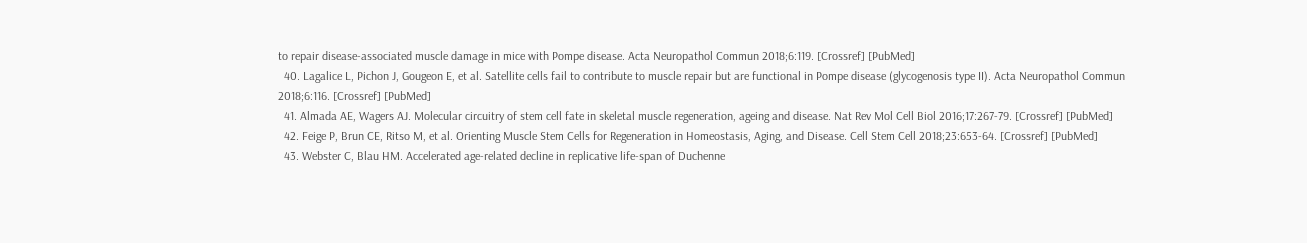to repair disease-associated muscle damage in mice with Pompe disease. Acta Neuropathol Commun 2018;6:119. [Crossref] [PubMed]
  40. Lagalice L, Pichon J, Gougeon E, et al. Satellite cells fail to contribute to muscle repair but are functional in Pompe disease (glycogenosis type II). Acta Neuropathol Commun 2018;6:116. [Crossref] [PubMed]
  41. Almada AE, Wagers AJ. Molecular circuitry of stem cell fate in skeletal muscle regeneration, ageing and disease. Nat Rev Mol Cell Biol 2016;17:267-79. [Crossref] [PubMed]
  42. Feige P, Brun CE, Ritso M, et al. Orienting Muscle Stem Cells for Regeneration in Homeostasis, Aging, and Disease. Cell Stem Cell 2018;23:653-64. [Crossref] [PubMed]
  43. Webster C, Blau HM. Accelerated age-related decline in replicative life-span of Duchenne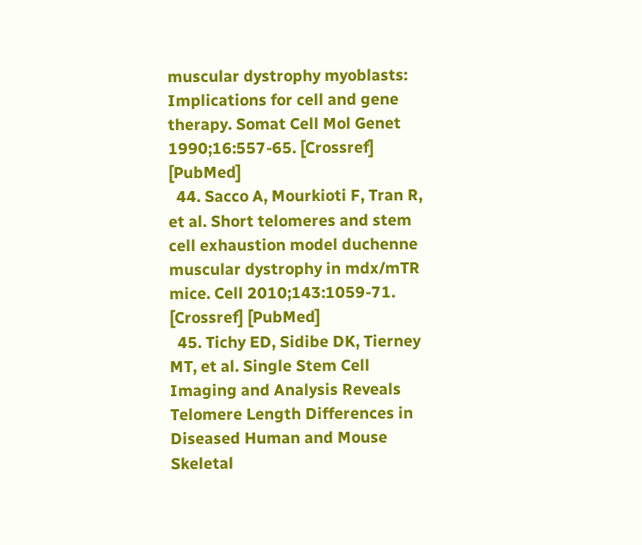muscular dystrophy myoblasts: Implications for cell and gene therapy. Somat Cell Mol Genet 1990;16:557-65. [Crossref] [PubMed]
  44. Sacco A, Mourkioti F, Tran R, et al. Short telomeres and stem cell exhaustion model duchenne muscular dystrophy in mdx/mTR mice. Cell 2010;143:1059-71. [Crossref] [PubMed]
  45. Tichy ED, Sidibe DK, Tierney MT, et al. Single Stem Cell Imaging and Analysis Reveals Telomere Length Differences in Diseased Human and Mouse Skeletal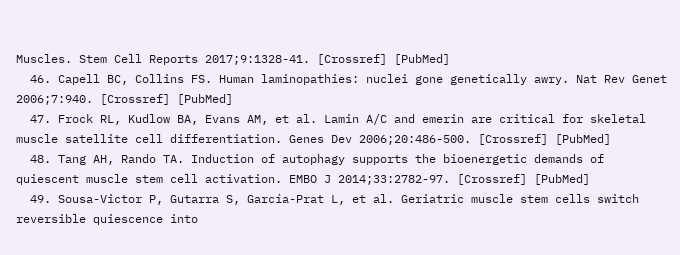Muscles. Stem Cell Reports 2017;9:1328-41. [Crossref] [PubMed]
  46. Capell BC, Collins FS. Human laminopathies: nuclei gone genetically awry. Nat Rev Genet 2006;7:940. [Crossref] [PubMed]
  47. Frock RL, Kudlow BA, Evans AM, et al. Lamin A/C and emerin are critical for skeletal muscle satellite cell differentiation. Genes Dev 2006;20:486-500. [Crossref] [PubMed]
  48. Tang AH, Rando TA. Induction of autophagy supports the bioenergetic demands of quiescent muscle stem cell activation. EMBO J 2014;33:2782-97. [Crossref] [PubMed]
  49. Sousa-Victor P, Gutarra S, García-Prat L, et al. Geriatric muscle stem cells switch reversible quiescence into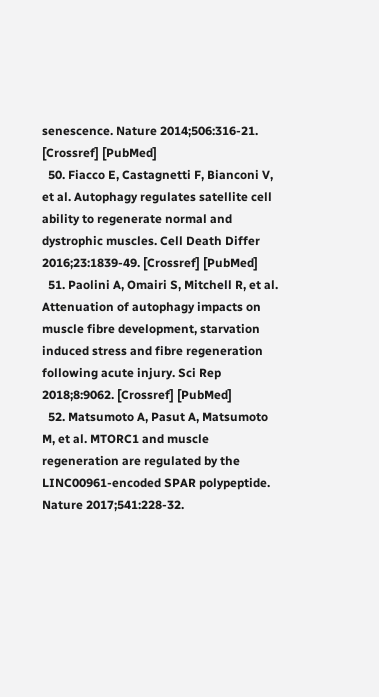senescence. Nature 2014;506:316-21. [Crossref] [PubMed]
  50. Fiacco E, Castagnetti F, Bianconi V, et al. Autophagy regulates satellite cell ability to regenerate normal and dystrophic muscles. Cell Death Differ 2016;23:1839-49. [Crossref] [PubMed]
  51. Paolini A, Omairi S, Mitchell R, et al. Attenuation of autophagy impacts on muscle fibre development, starvation induced stress and fibre regeneration following acute injury. Sci Rep 2018;8:9062. [Crossref] [PubMed]
  52. Matsumoto A, Pasut A, Matsumoto M, et al. MTORC1 and muscle regeneration are regulated by the LINC00961-encoded SPAR polypeptide. Nature 2017;541:228-32.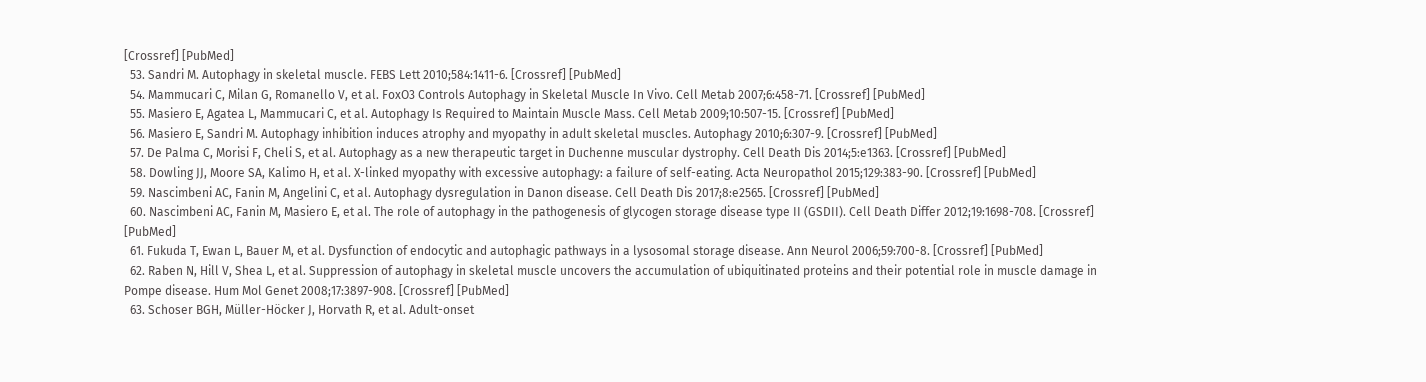[Crossref] [PubMed]
  53. Sandri M. Autophagy in skeletal muscle. FEBS Lett 2010;584:1411-6. [Crossref] [PubMed]
  54. Mammucari C, Milan G, Romanello V, et al. FoxO3 Controls Autophagy in Skeletal Muscle In Vivo. Cell Metab 2007;6:458-71. [Crossref] [PubMed]
  55. Masiero E, Agatea L, Mammucari C, et al. Autophagy Is Required to Maintain Muscle Mass. Cell Metab 2009;10:507-15. [Crossref] [PubMed]
  56. Masiero E, Sandri M. Autophagy inhibition induces atrophy and myopathy in adult skeletal muscles. Autophagy 2010;6:307-9. [Crossref] [PubMed]
  57. De Palma C, Morisi F, Cheli S, et al. Autophagy as a new therapeutic target in Duchenne muscular dystrophy. Cell Death Dis 2014;5:e1363. [Crossref] [PubMed]
  58. Dowling JJ, Moore SA, Kalimo H, et al. X-linked myopathy with excessive autophagy: a failure of self-eating. Acta Neuropathol 2015;129:383-90. [Crossref] [PubMed]
  59. Nascimbeni AC, Fanin M, Angelini C, et al. Autophagy dysregulation in Danon disease. Cell Death Dis 2017;8:e2565. [Crossref] [PubMed]
  60. Nascimbeni AC, Fanin M, Masiero E, et al. The role of autophagy in the pathogenesis of glycogen storage disease type II (GSDII). Cell Death Differ 2012;19:1698-708. [Crossref] [PubMed]
  61. Fukuda T, Ewan L, Bauer M, et al. Dysfunction of endocytic and autophagic pathways in a lysosomal storage disease. Ann Neurol 2006;59:700-8. [Crossref] [PubMed]
  62. Raben N, Hill V, Shea L, et al. Suppression of autophagy in skeletal muscle uncovers the accumulation of ubiquitinated proteins and their potential role in muscle damage in Pompe disease. Hum Mol Genet 2008;17:3897-908. [Crossref] [PubMed]
  63. Schoser BGH, Müller-Höcker J, Horvath R, et al. Adult-onset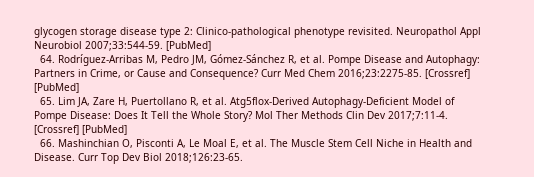glycogen storage disease type 2: Clinico-pathological phenotype revisited. Neuropathol Appl Neurobiol 2007;33:544-59. [PubMed]
  64. Rodríguez-Arribas M, Pedro JM, Gómez-Sánchez R, et al. Pompe Disease and Autophagy: Partners in Crime, or Cause and Consequence? Curr Med Chem 2016;23:2275-85. [Crossref] [PubMed]
  65. Lim JA, Zare H, Puertollano R, et al. Atg5flox-Derived Autophagy-Deficient Model of Pompe Disease: Does It Tell the Whole Story? Mol Ther Methods Clin Dev 2017;7:11-4. [Crossref] [PubMed]
  66. Mashinchian O, Pisconti A, Le Moal E, et al. The Muscle Stem Cell Niche in Health and Disease. Curr Top Dev Biol 2018;126:23-65.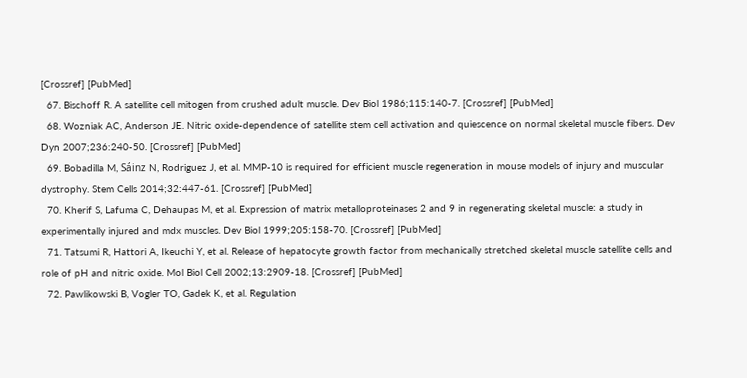[Crossref] [PubMed]
  67. Bischoff R. A satellite cell mitogen from crushed adult muscle. Dev Biol 1986;115:140-7. [Crossref] [PubMed]
  68. Wozniak AC, Anderson JE. Nitric oxide-dependence of satellite stem cell activation and quiescence on normal skeletal muscle fibers. Dev Dyn 2007;236:240-50. [Crossref] [PubMed]
  69. Bobadilla M, Sáinz N, Rodriguez J, et al. MMP-10 is required for efficient muscle regeneration in mouse models of injury and muscular dystrophy. Stem Cells 2014;32:447-61. [Crossref] [PubMed]
  70. Kherif S, Lafuma C, Dehaupas M, et al. Expression of matrix metalloproteinases 2 and 9 in regenerating skeletal muscle: a study in experimentally injured and mdx muscles. Dev Biol 1999;205:158-70. [Crossref] [PubMed]
  71. Tatsumi R, Hattori A, Ikeuchi Y, et al. Release of hepatocyte growth factor from mechanically stretched skeletal muscle satellite cells and role of pH and nitric oxide. Mol Biol Cell 2002;13:2909-18. [Crossref] [PubMed]
  72. Pawlikowski B, Vogler TO, Gadek K, et al. Regulation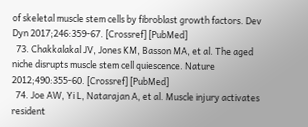of skeletal muscle stem cells by fibroblast growth factors. Dev Dyn 2017;246:359-67. [Crossref] [PubMed]
  73. Chakkalakal JV, Jones KM, Basson MA, et al. The aged niche disrupts muscle stem cell quiescence. Nature 2012;490:355-60. [Crossref] [PubMed]
  74. Joe AW, Yi L, Natarajan A, et al. Muscle injury activates resident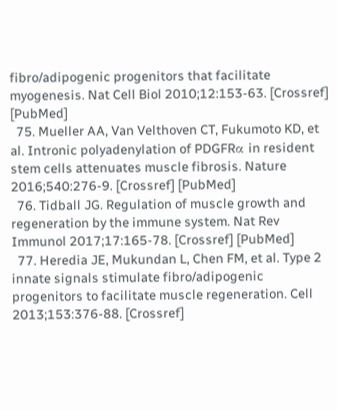fibro/adipogenic progenitors that facilitate myogenesis. Nat Cell Biol 2010;12:153-63. [Crossref] [PubMed]
  75. Mueller AA, Van Velthoven CT, Fukumoto KD, et al. Intronic polyadenylation of PDGFRα in resident stem cells attenuates muscle fibrosis. Nature 2016;540:276-9. [Crossref] [PubMed]
  76. Tidball JG. Regulation of muscle growth and regeneration by the immune system. Nat Rev Immunol 2017;17:165-78. [Crossref] [PubMed]
  77. Heredia JE, Mukundan L, Chen FM, et al. Type 2 innate signals stimulate fibro/adipogenic progenitors to facilitate muscle regeneration. Cell 2013;153:376-88. [Crossref]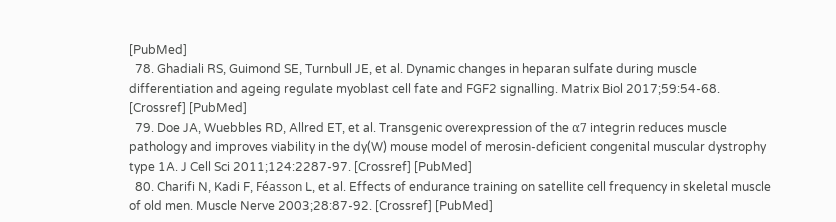[PubMed]
  78. Ghadiali RS, Guimond SE, Turnbull JE, et al. Dynamic changes in heparan sulfate during muscle differentiation and ageing regulate myoblast cell fate and FGF2 signalling. Matrix Biol 2017;59:54-68. [Crossref] [PubMed]
  79. Doe JA, Wuebbles RD, Allred ET, et al. Transgenic overexpression of the α7 integrin reduces muscle pathology and improves viability in the dy(W) mouse model of merosin-deficient congenital muscular dystrophy type 1A. J Cell Sci 2011;124:2287-97. [Crossref] [PubMed]
  80. Charifi N, Kadi F, Féasson L, et al. Effects of endurance training on satellite cell frequency in skeletal muscle of old men. Muscle Nerve 2003;28:87-92. [Crossref] [PubMed]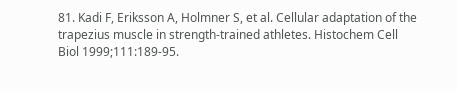81. Kadi F, Eriksson A, Holmner S, et al. Cellular adaptation of the trapezius muscle in strength-trained athletes. Histochem Cell Biol 1999;111:189-95.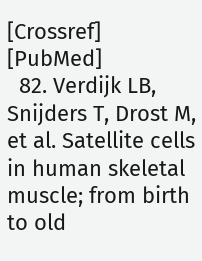[Crossref] [PubMed]
  82. Verdijk LB, Snijders T, Drost M, et al. Satellite cells in human skeletal muscle; from birth to old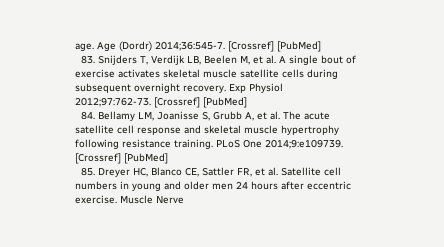age. Age (Dordr) 2014;36:545-7. [Crossref] [PubMed]
  83. Snijders T, Verdijk LB, Beelen M, et al. A single bout of exercise activates skeletal muscle satellite cells during subsequent overnight recovery. Exp Physiol 2012;97:762-73. [Crossref] [PubMed]
  84. Bellamy LM, Joanisse S, Grubb A, et al. The acute satellite cell response and skeletal muscle hypertrophy following resistance training. PLoS One 2014;9:e109739. [Crossref] [PubMed]
  85. Dreyer HC, Blanco CE, Sattler FR, et al. Satellite cell numbers in young and older men 24 hours after eccentric exercise. Muscle Nerve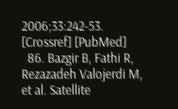2006;33:242-53. [Crossref] [PubMed]
  86. Bazgir B, Fathi R, Rezazadeh Valojerdi M, et al. Satellite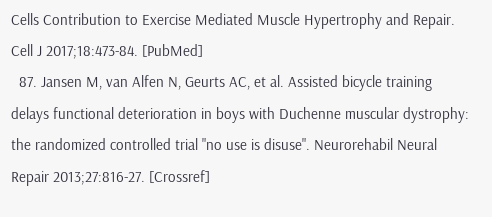Cells Contribution to Exercise Mediated Muscle Hypertrophy and Repair. Cell J 2017;18:473-84. [PubMed]
  87. Jansen M, van Alfen N, Geurts AC, et al. Assisted bicycle training delays functional deterioration in boys with Duchenne muscular dystrophy: the randomized controlled trial "no use is disuse". Neurorehabil Neural Repair 2013;27:816-27. [Crossref]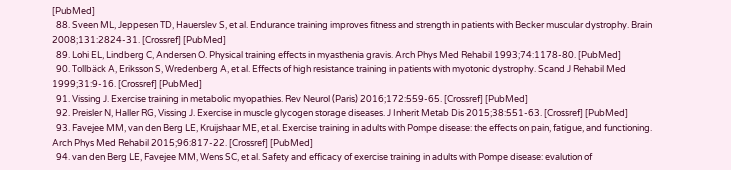[PubMed]
  88. Sveen ML, Jeppesen TD, Hauerslev S, et al. Endurance training improves fitness and strength in patients with Becker muscular dystrophy. Brain 2008;131:2824-31. [Crossref] [PubMed]
  89. Lohi EL, Lindberg C, Andersen O. Physical training effects in myasthenia gravis. Arch Phys Med Rehabil 1993;74:1178-80. [PubMed]
  90. Tollbäck A, Eriksson S, Wredenberg A, et al. Effects of high resistance training in patients with myotonic dystrophy. Scand J Rehabil Med 1999;31:9-16. [Crossref] [PubMed]
  91. Vissing J. Exercise training in metabolic myopathies. Rev Neurol (Paris) 2016;172:559-65. [Crossref] [PubMed]
  92. Preisler N, Haller RG, Vissing J. Exercise in muscle glycogen storage diseases. J Inherit Metab Dis 2015;38:551-63. [Crossref] [PubMed]
  93. Favejee MM, van den Berg LE, Kruijshaar ME, et al. Exercise training in adults with Pompe disease: the effects on pain, fatigue, and functioning. Arch Phys Med Rehabil 2015;96:817-22. [Crossref] [PubMed]
  94. van den Berg LE, Favejee MM, Wens SC, et al. Safety and efficacy of exercise training in adults with Pompe disease: evalution of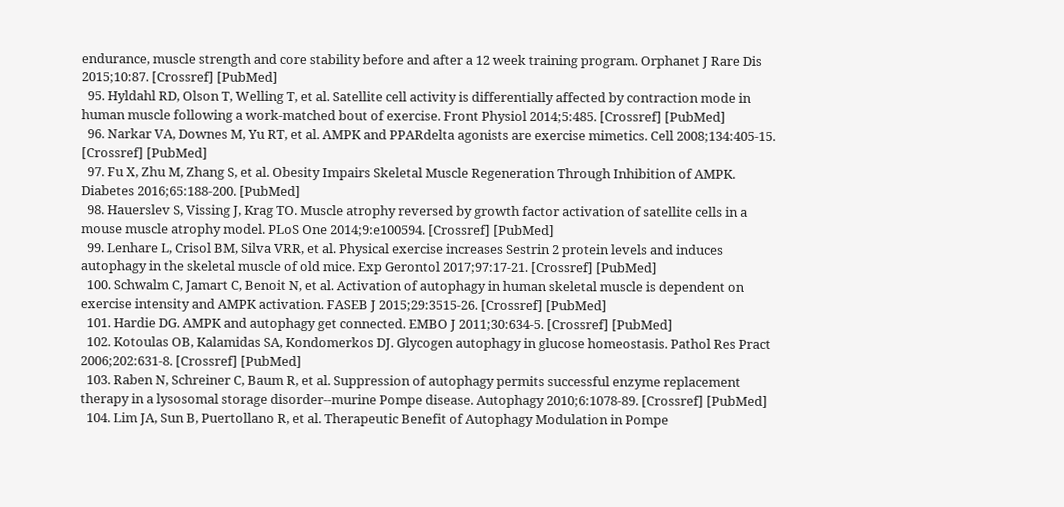endurance, muscle strength and core stability before and after a 12 week training program. Orphanet J Rare Dis 2015;10:87. [Crossref] [PubMed]
  95. Hyldahl RD, Olson T, Welling T, et al. Satellite cell activity is differentially affected by contraction mode in human muscle following a work-matched bout of exercise. Front Physiol 2014;5:485. [Crossref] [PubMed]
  96. Narkar VA, Downes M, Yu RT, et al. AMPK and PPARdelta agonists are exercise mimetics. Cell 2008;134:405-15. [Crossref] [PubMed]
  97. Fu X, Zhu M, Zhang S, et al. Obesity Impairs Skeletal Muscle Regeneration Through Inhibition of AMPK. Diabetes 2016;65:188-200. [PubMed]
  98. Hauerslev S, Vissing J, Krag TO. Muscle atrophy reversed by growth factor activation of satellite cells in a mouse muscle atrophy model. PLoS One 2014;9:e100594. [Crossref] [PubMed]
  99. Lenhare L, Crisol BM, Silva VRR, et al. Physical exercise increases Sestrin 2 protein levels and induces autophagy in the skeletal muscle of old mice. Exp Gerontol 2017;97:17-21. [Crossref] [PubMed]
  100. Schwalm C, Jamart C, Benoit N, et al. Activation of autophagy in human skeletal muscle is dependent on exercise intensity and AMPK activation. FASEB J 2015;29:3515-26. [Crossref] [PubMed]
  101. Hardie DG. AMPK and autophagy get connected. EMBO J 2011;30:634-5. [Crossref] [PubMed]
  102. Kotoulas OB, Kalamidas SA, Kondomerkos DJ. Glycogen autophagy in glucose homeostasis. Pathol Res Pract 2006;202:631-8. [Crossref] [PubMed]
  103. Raben N, Schreiner C, Baum R, et al. Suppression of autophagy permits successful enzyme replacement therapy in a lysosomal storage disorder--murine Pompe disease. Autophagy 2010;6:1078-89. [Crossref] [PubMed]
  104. Lim JA, Sun B, Puertollano R, et al. Therapeutic Benefit of Autophagy Modulation in Pompe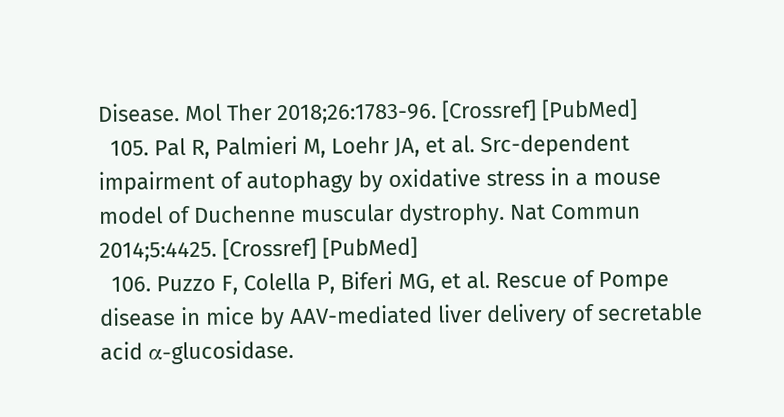Disease. Mol Ther 2018;26:1783-96. [Crossref] [PubMed]
  105. Pal R, Palmieri M, Loehr JA, et al. Src-dependent impairment of autophagy by oxidative stress in a mouse model of Duchenne muscular dystrophy. Nat Commun 2014;5:4425. [Crossref] [PubMed]
  106. Puzzo F, Colella P, Biferi MG, et al. Rescue of Pompe disease in mice by AAV-mediated liver delivery of secretable acid α-glucosidase.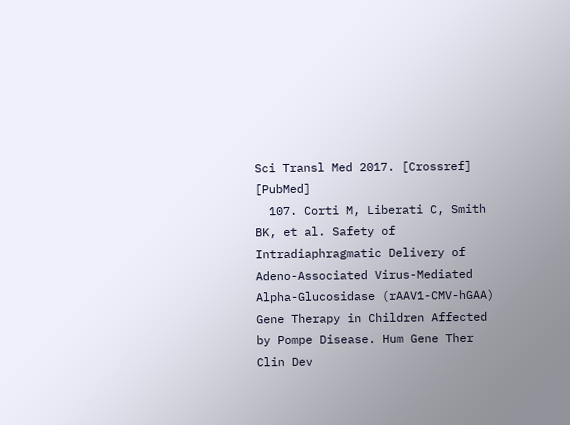Sci Transl Med 2017. [Crossref] [PubMed]
  107. Corti M, Liberati C, Smith BK, et al. Safety of Intradiaphragmatic Delivery of Adeno-Associated Virus-Mediated Alpha-Glucosidase (rAAV1-CMV-hGAA) Gene Therapy in Children Affected by Pompe Disease. Hum Gene Ther Clin Dev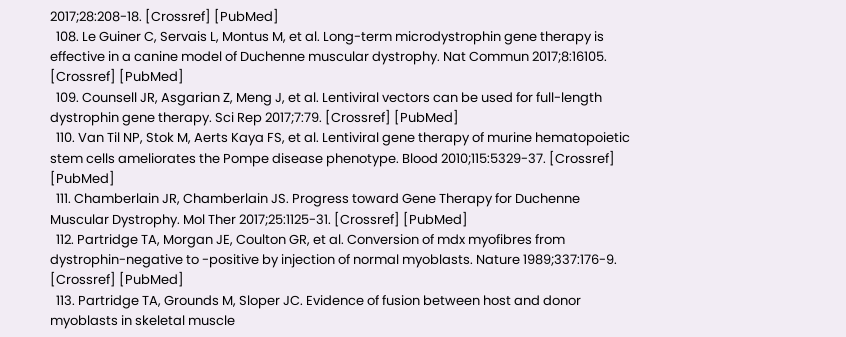2017;28:208-18. [Crossref] [PubMed]
  108. Le Guiner C, Servais L, Montus M, et al. Long-term microdystrophin gene therapy is effective in a canine model of Duchenne muscular dystrophy. Nat Commun 2017;8:16105. [Crossref] [PubMed]
  109. Counsell JR, Asgarian Z, Meng J, et al. Lentiviral vectors can be used for full-length dystrophin gene therapy. Sci Rep 2017;7:79. [Crossref] [PubMed]
  110. Van Til NP, Stok M, Aerts Kaya FS, et al. Lentiviral gene therapy of murine hematopoietic stem cells ameliorates the Pompe disease phenotype. Blood 2010;115:5329-37. [Crossref] [PubMed]
  111. Chamberlain JR, Chamberlain JS. Progress toward Gene Therapy for Duchenne Muscular Dystrophy. Mol Ther 2017;25:1125-31. [Crossref] [PubMed]
  112. Partridge TA, Morgan JE, Coulton GR, et al. Conversion of mdx myofibres from dystrophin-negative to -positive by injection of normal myoblasts. Nature 1989;337:176-9. [Crossref] [PubMed]
  113. Partridge TA, Grounds M, Sloper JC. Evidence of fusion between host and donor myoblasts in skeletal muscle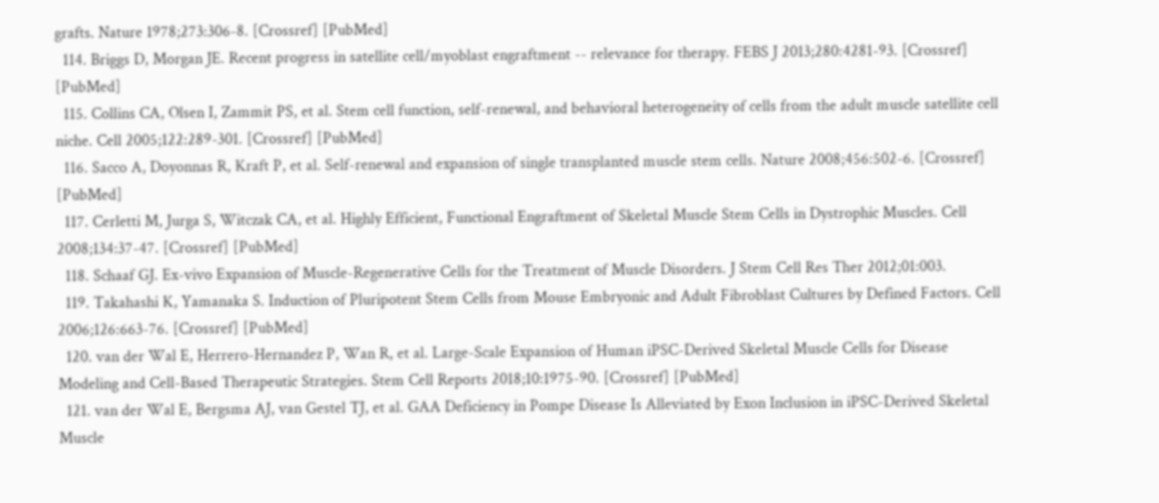grafts. Nature 1978;273:306-8. [Crossref] [PubMed]
  114. Briggs D, Morgan JE. Recent progress in satellite cell/myoblast engraftment -- relevance for therapy. FEBS J 2013;280:4281-93. [Crossref] [PubMed]
  115. Collins CA, Olsen I, Zammit PS, et al. Stem cell function, self-renewal, and behavioral heterogeneity of cells from the adult muscle satellite cell niche. Cell 2005;122:289-301. [Crossref] [PubMed]
  116. Sacco A, Doyonnas R, Kraft P, et al. Self-renewal and expansion of single transplanted muscle stem cells. Nature 2008;456:502-6. [Crossref] [PubMed]
  117. Cerletti M, Jurga S, Witczak CA, et al. Highly Efficient, Functional Engraftment of Skeletal Muscle Stem Cells in Dystrophic Muscles. Cell 2008;134:37-47. [Crossref] [PubMed]
  118. Schaaf GJ. Ex-vivo Expansion of Muscle-Regenerative Cells for the Treatment of Muscle Disorders. J Stem Cell Res Ther 2012;01:003.
  119. Takahashi K, Yamanaka S. Induction of Pluripotent Stem Cells from Mouse Embryonic and Adult Fibroblast Cultures by Defined Factors. Cell 2006;126:663-76. [Crossref] [PubMed]
  120. van der Wal E, Herrero-Hernandez P, Wan R, et al. Large-Scale Expansion of Human iPSC-Derived Skeletal Muscle Cells for Disease Modeling and Cell-Based Therapeutic Strategies. Stem Cell Reports 2018;10:1975-90. [Crossref] [PubMed]
  121. van der Wal E, Bergsma AJ, van Gestel TJ, et al. GAA Deficiency in Pompe Disease Is Alleviated by Exon Inclusion in iPSC-Derived Skeletal Muscle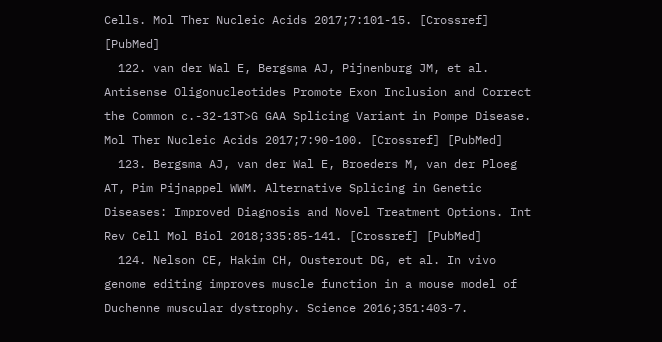Cells. Mol Ther Nucleic Acids 2017;7:101-15. [Crossref] [PubMed]
  122. van der Wal E, Bergsma AJ, Pijnenburg JM, et al. Antisense Oligonucleotides Promote Exon Inclusion and Correct the Common c.-32-13T>G GAA Splicing Variant in Pompe Disease. Mol Ther Nucleic Acids 2017;7:90-100. [Crossref] [PubMed]
  123. Bergsma AJ, van der Wal E, Broeders M, van der Ploeg AT, Pim Pijnappel WWM. Alternative Splicing in Genetic Diseases: Improved Diagnosis and Novel Treatment Options. Int Rev Cell Mol Biol 2018;335:85-141. [Crossref] [PubMed]
  124. Nelson CE, Hakim CH, Ousterout DG, et al. In vivo genome editing improves muscle function in a mouse model of Duchenne muscular dystrophy. Science 2016;351:403-7.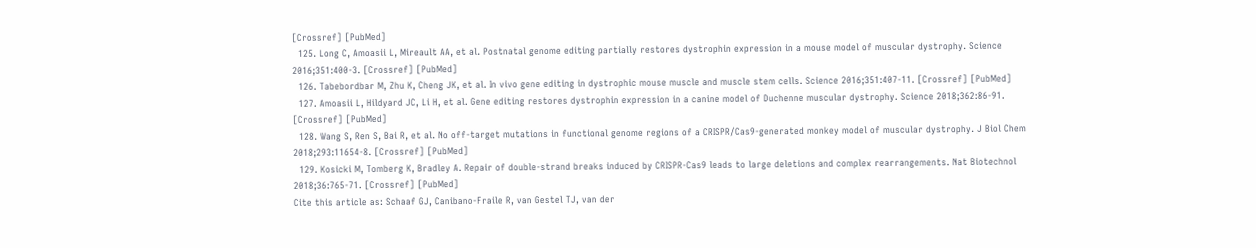[Crossref] [PubMed]
  125. Long C, Amoasii L, Mireault AA, et al. Postnatal genome editing partially restores dystrophin expression in a mouse model of muscular dystrophy. Science 2016;351:400-3. [Crossref] [PubMed]
  126. Tabebordbar M, Zhu K, Cheng JK, et al. In vivo gene editing in dystrophic mouse muscle and muscle stem cells. Science 2016;351:407-11. [Crossref] [PubMed]
  127. Amoasii L, Hildyard JC, Li H, et al. Gene editing restores dystrophin expression in a canine model of Duchenne muscular dystrophy. Science 2018;362:86-91. [Crossref] [PubMed]
  128. Wang S, Ren S, Bai R, et al. No off-target mutations in functional genome regions of a CRISPR/Cas9-generated monkey model of muscular dystrophy. J Biol Chem 2018;293:11654-8. [Crossref] [PubMed]
  129. Kosicki M, Tomberg K, Bradley A. Repair of double-strand breaks induced by CRISPR-Cas9 leads to large deletions and complex rearrangements. Nat Biotechnol 2018;36:765-71. [Crossref] [PubMed]
Cite this article as: Schaaf GJ, Canibano-Fraile R, van Gestel TJ, van der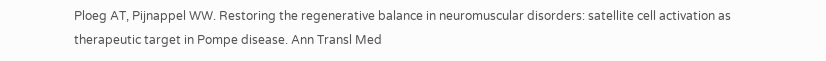Ploeg AT, Pijnappel WW. Restoring the regenerative balance in neuromuscular disorders: satellite cell activation as therapeutic target in Pompe disease. Ann Transl Med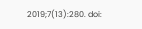2019;7(13):280. doi: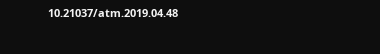10.21037/atm.2019.04.48